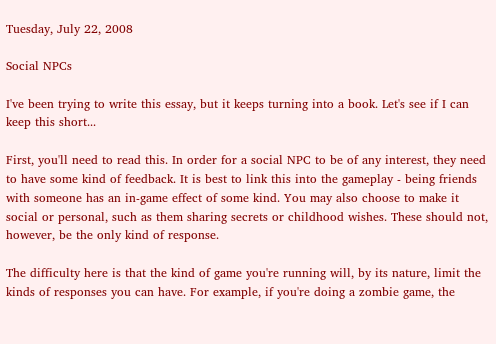Tuesday, July 22, 2008

Social NPCs

I've been trying to write this essay, but it keeps turning into a book. Let's see if I can keep this short...

First, you'll need to read this. In order for a social NPC to be of any interest, they need to have some kind of feedback. It is best to link this into the gameplay - being friends with someone has an in-game effect of some kind. You may also choose to make it social or personal, such as them sharing secrets or childhood wishes. These should not, however, be the only kind of response.

The difficulty here is that the kind of game you're running will, by its nature, limit the kinds of responses you can have. For example, if you're doing a zombie game, the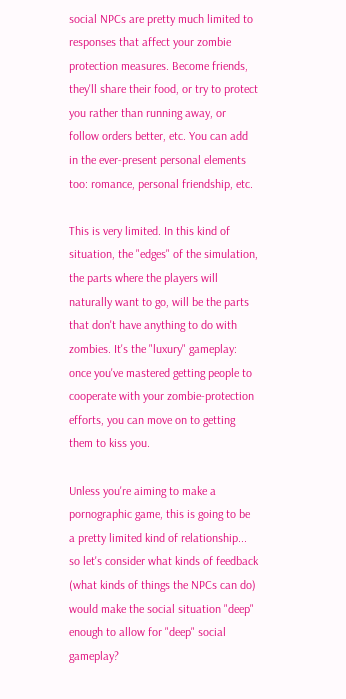social NPCs are pretty much limited to responses that affect your zombie protection measures. Become friends, they'll share their food, or try to protect you rather than running away, or follow orders better, etc. You can add in the ever-present personal elements too: romance, personal friendship, etc.

This is very limited. In this kind of situation, the "edges" of the simulation, the parts where the players will naturally want to go, will be the parts that don't have anything to do with zombies. It's the "luxury" gameplay: once you've mastered getting people to cooperate with your zombie-protection efforts, you can move on to getting them to kiss you.

Unless you're aiming to make a pornographic game, this is going to be a pretty limited kind of relationship... so let's consider what kinds of feedback (what kinds of things the NPCs can do) would make the social situation "deep" enough to allow for "deep" social gameplay?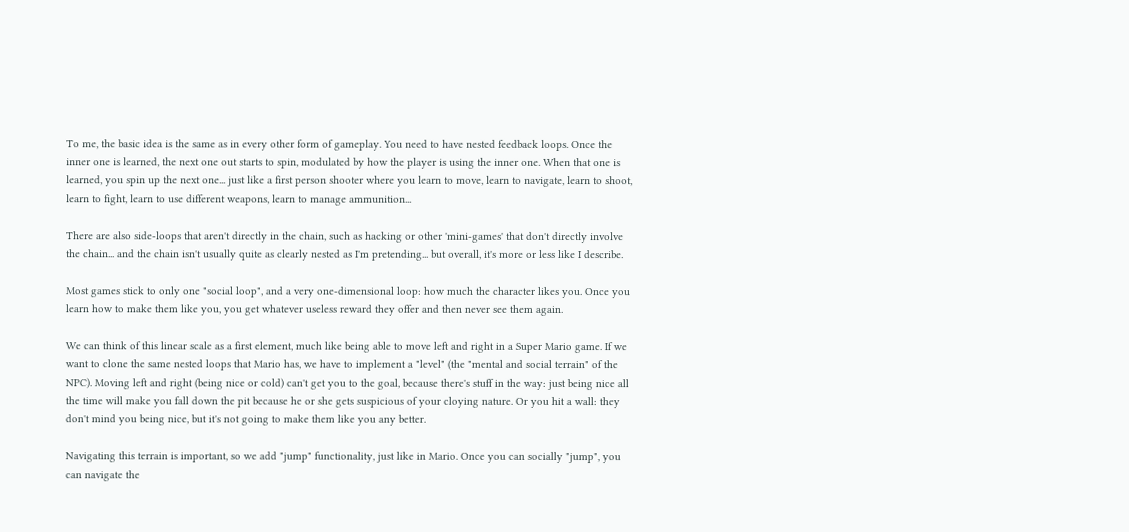To me, the basic idea is the same as in every other form of gameplay. You need to have nested feedback loops. Once the inner one is learned, the next one out starts to spin, modulated by how the player is using the inner one. When that one is learned, you spin up the next one... just like a first person shooter where you learn to move, learn to navigate, learn to shoot, learn to fight, learn to use different weapons, learn to manage ammunition...

There are also side-loops that aren't directly in the chain, such as hacking or other 'mini-games' that don't directly involve the chain... and the chain isn't usually quite as clearly nested as I'm pretending... but overall, it's more or less like I describe.

Most games stick to only one "social loop", and a very one-dimensional loop: how much the character likes you. Once you learn how to make them like you, you get whatever useless reward they offer and then never see them again.

We can think of this linear scale as a first element, much like being able to move left and right in a Super Mario game. If we want to clone the same nested loops that Mario has, we have to implement a "level" (the "mental and social terrain" of the NPC). Moving left and right (being nice or cold) can't get you to the goal, because there's stuff in the way: just being nice all the time will make you fall down the pit because he or she gets suspicious of your cloying nature. Or you hit a wall: they don't mind you being nice, but it's not going to make them like you any better.

Navigating this terrain is important, so we add "jump" functionality, just like in Mario. Once you can socially "jump", you can navigate the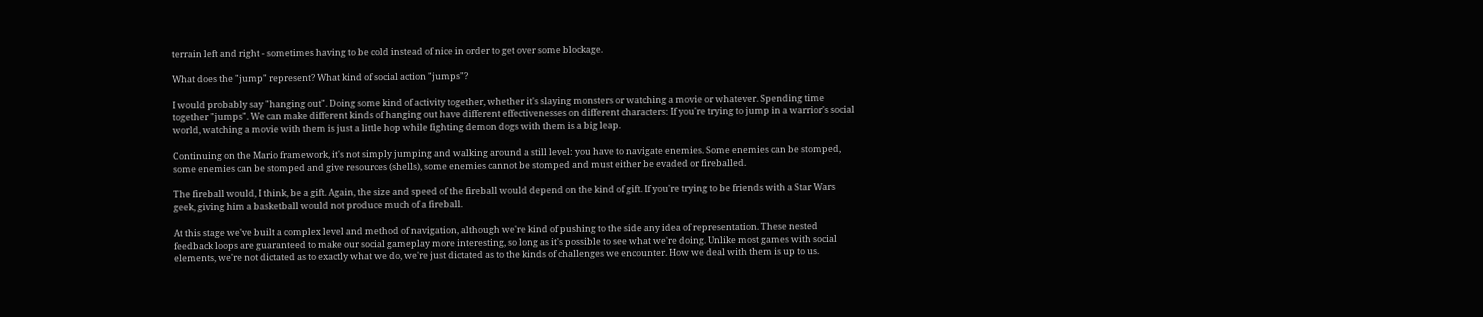terrain left and right - sometimes having to be cold instead of nice in order to get over some blockage.

What does the "jump" represent? What kind of social action "jumps"?

I would probably say "hanging out". Doing some kind of activity together, whether it's slaying monsters or watching a movie or whatever. Spending time together "jumps". We can make different kinds of hanging out have different effectivenesses on different characters: If you're trying to jump in a warrior's social world, watching a movie with them is just a little hop while fighting demon dogs with them is a big leap.

Continuing on the Mario framework, it's not simply jumping and walking around a still level: you have to navigate enemies. Some enemies can be stomped, some enemies can be stomped and give resources (shells), some enemies cannot be stomped and must either be evaded or fireballed.

The fireball would, I think, be a gift. Again, the size and speed of the fireball would depend on the kind of gift. If you're trying to be friends with a Star Wars geek, giving him a basketball would not produce much of a fireball.

At this stage we've built a complex level and method of navigation, although we're kind of pushing to the side any idea of representation. These nested feedback loops are guaranteed to make our social gameplay more interesting, so long as it's possible to see what we're doing. Unlike most games with social elements, we're not dictated as to exactly what we do, we're just dictated as to the kinds of challenges we encounter. How we deal with them is up to us.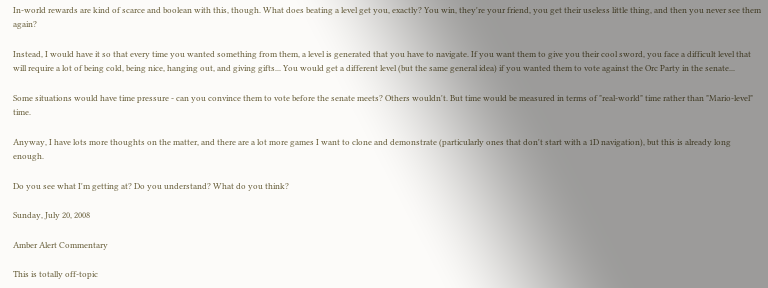In-world rewards are kind of scarce and boolean with this, though. What does beating a level get you, exactly? You win, they're your friend, you get their useless little thing, and then you never see them again?

Instead, I would have it so that every time you wanted something from them, a level is generated that you have to navigate. If you want them to give you their cool sword, you face a difficult level that will require a lot of being cold, being nice, hanging out, and giving gifts... You would get a different level (but the same general idea) if you wanted them to vote against the Orc Party in the senate...

Some situations would have time pressure - can you convince them to vote before the senate meets? Others wouldn't. But time would be measured in terms of "real-world" time rather than "Mario-level" time.

Anyway, I have lots more thoughts on the matter, and there are a lot more games I want to clone and demonstrate (particularly ones that don't start with a 1D navigation), but this is already long enough.

Do you see what I'm getting at? Do you understand? What do you think?

Sunday, July 20, 2008

Amber Alert Commentary

This is totally off-topic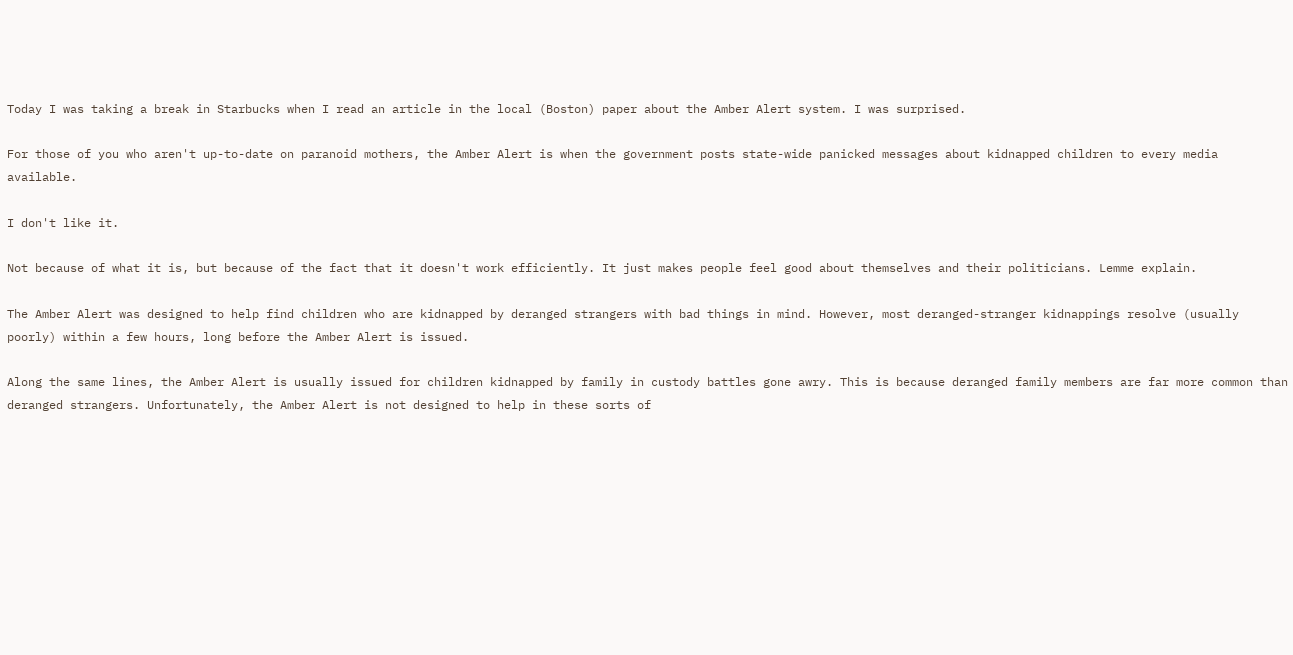Today I was taking a break in Starbucks when I read an article in the local (Boston) paper about the Amber Alert system. I was surprised.

For those of you who aren't up-to-date on paranoid mothers, the Amber Alert is when the government posts state-wide panicked messages about kidnapped children to every media available.

I don't like it.

Not because of what it is, but because of the fact that it doesn't work efficiently. It just makes people feel good about themselves and their politicians. Lemme explain.

The Amber Alert was designed to help find children who are kidnapped by deranged strangers with bad things in mind. However, most deranged-stranger kidnappings resolve (usually poorly) within a few hours, long before the Amber Alert is issued.

Along the same lines, the Amber Alert is usually issued for children kidnapped by family in custody battles gone awry. This is because deranged family members are far more common than deranged strangers. Unfortunately, the Amber Alert is not designed to help in these sorts of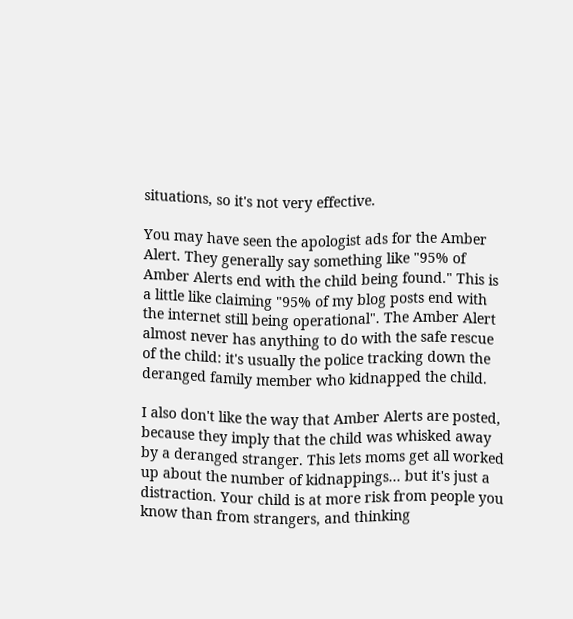situations, so it's not very effective.

You may have seen the apologist ads for the Amber Alert. They generally say something like "95% of Amber Alerts end with the child being found." This is a little like claiming "95% of my blog posts end with the internet still being operational". The Amber Alert almost never has anything to do with the safe rescue of the child: it's usually the police tracking down the deranged family member who kidnapped the child.

I also don't like the way that Amber Alerts are posted, because they imply that the child was whisked away by a deranged stranger. This lets moms get all worked up about the number of kidnappings... but it's just a distraction. Your child is at more risk from people you know than from strangers, and thinking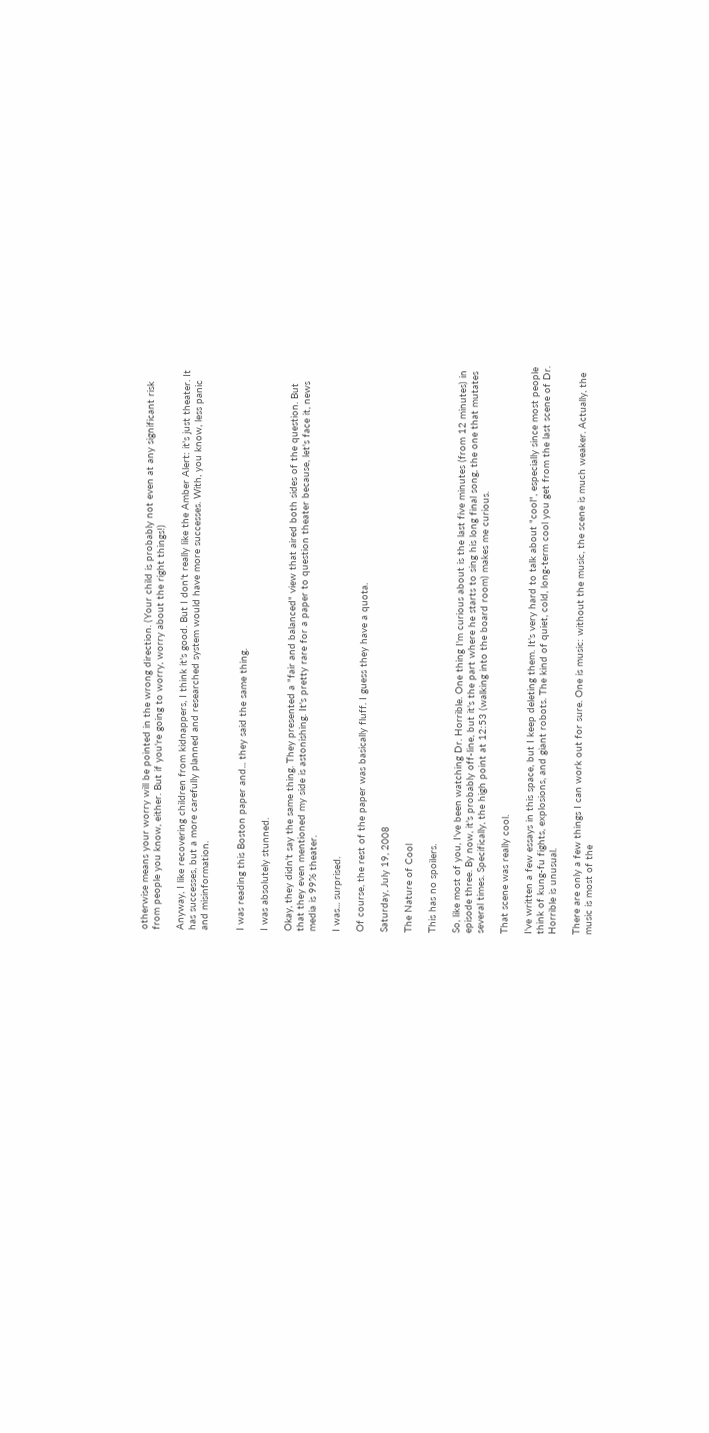otherwise means your worry will be pointed in the wrong direction. (Your child is probably not even at any significant risk from people you know, either. But if you're going to worry, worry about the right things!)

Anyway, I like recovering children from kidnappers, I think it's good. But I don't really like the Amber Alert: it's just theater. It has successes, but a more carefully planned and researched system would have more successes. With, you know, less panic and misinformation.


I was reading this Boston paper and... they said the same thing.

I was absolutely stunned.

Okay, they didn't say the same thing. They presented a "fair and balanced" view that aired both sides of the question. But that they even mentioned my side is astonishing. It's pretty rare for a paper to question theater because, let's face it, news media is 99% theater.

I was... surprised.

Of course, the rest of the paper was basically fluff. I guess they have a quota.

Saturday, July 19, 2008

The Nature of Cool

This has no spoilers.

So, like most of you, I've been watching Dr. Horrible. One thing I'm curious about is the last five minutes (from 12 minutes) in episode three. By now, it's probably off-line, but it's the part where he starts to sing his long final song, the one that mutates several times. Specifically, the high point at 12:53 (walking into the board room) makes me curious.

That scene was really cool.

I've written a few essays in this space, but I keep deleting them. It's very hard to talk about "cool", especially since most people think of kung-fu fights, explosions, and giant robots. The kind of quiet, cold, long-term cool you get from the last scene of Dr. Horrible is unusual.

There are only a few things I can work out for sure. One is music: without the music, the scene is much weaker. Actually, the music is most of the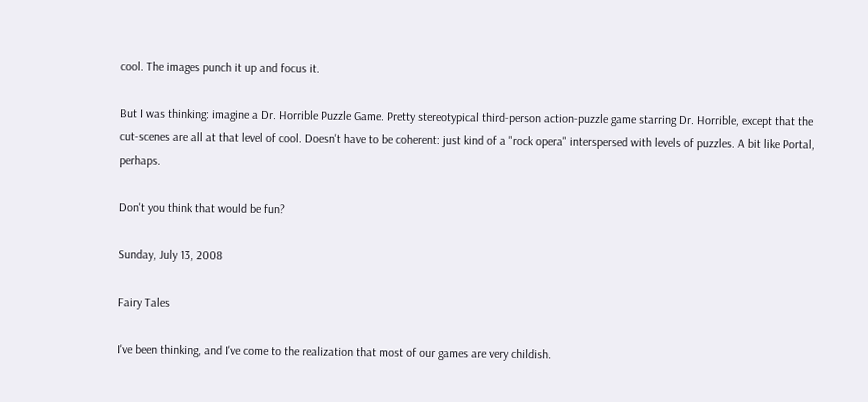cool. The images punch it up and focus it.

But I was thinking: imagine a Dr. Horrible Puzzle Game. Pretty stereotypical third-person action-puzzle game starring Dr. Horrible, except that the cut-scenes are all at that level of cool. Doesn't have to be coherent: just kind of a "rock opera" interspersed with levels of puzzles. A bit like Portal, perhaps.

Don't you think that would be fun?

Sunday, July 13, 2008

Fairy Tales

I've been thinking, and I've come to the realization that most of our games are very childish.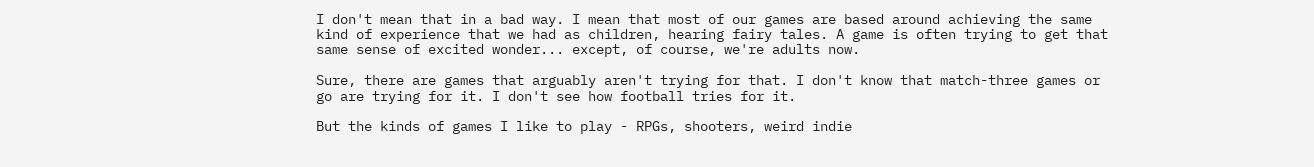I don't mean that in a bad way. I mean that most of our games are based around achieving the same kind of experience that we had as children, hearing fairy tales. A game is often trying to get that same sense of excited wonder... except, of course, we're adults now.

Sure, there are games that arguably aren't trying for that. I don't know that match-three games or go are trying for it. I don't see how football tries for it.

But the kinds of games I like to play - RPGs, shooters, weird indie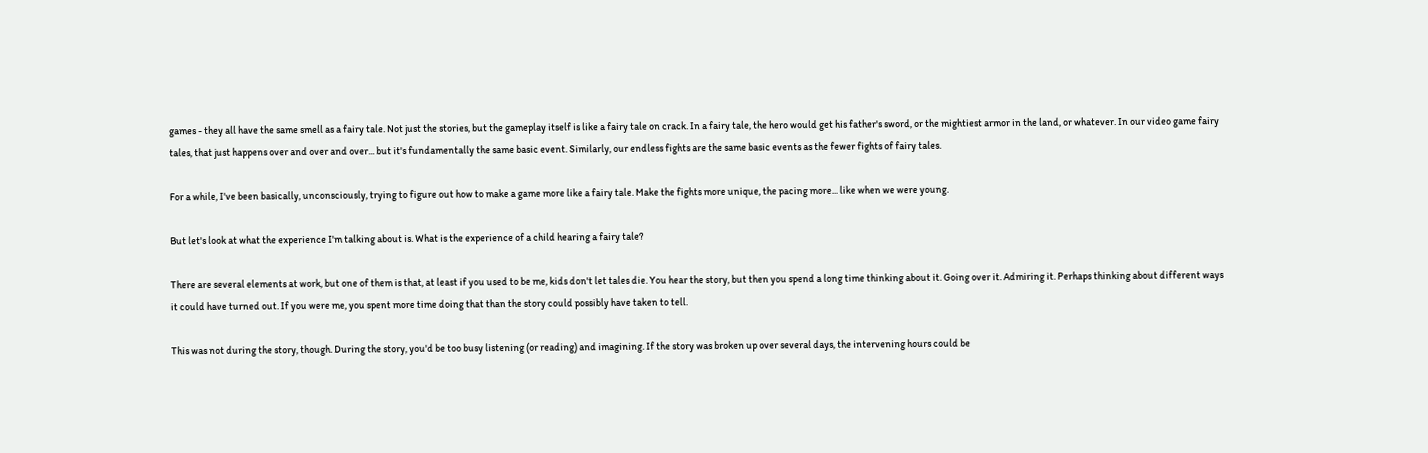games - they all have the same smell as a fairy tale. Not just the stories, but the gameplay itself is like a fairy tale on crack. In a fairy tale, the hero would get his father's sword, or the mightiest armor in the land, or whatever. In our video game fairy tales, that just happens over and over and over... but it's fundamentally the same basic event. Similarly, our endless fights are the same basic events as the fewer fights of fairy tales.

For a while, I've been basically, unconsciously, trying to figure out how to make a game more like a fairy tale. Make the fights more unique, the pacing more... like when we were young.

But let's look at what the experience I'm talking about is. What is the experience of a child hearing a fairy tale?

There are several elements at work, but one of them is that, at least if you used to be me, kids don't let tales die. You hear the story, but then you spend a long time thinking about it. Going over it. Admiring it. Perhaps thinking about different ways it could have turned out. If you were me, you spent more time doing that than the story could possibly have taken to tell.

This was not during the story, though. During the story, you'd be too busy listening (or reading) and imagining. If the story was broken up over several days, the intervening hours could be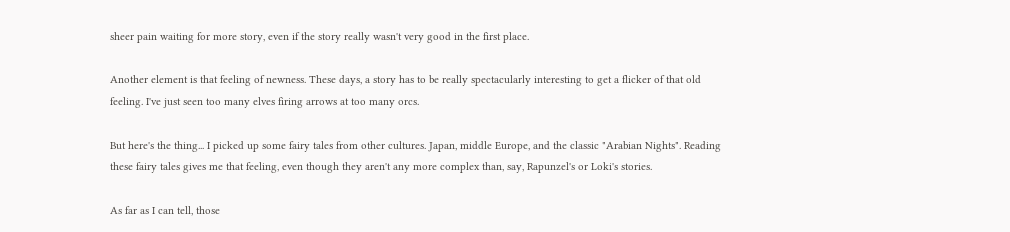sheer pain waiting for more story, even if the story really wasn't very good in the first place.

Another element is that feeling of newness. These days, a story has to be really spectacularly interesting to get a flicker of that old feeling. I've just seen too many elves firing arrows at too many orcs.

But here's the thing... I picked up some fairy tales from other cultures. Japan, middle Europe, and the classic "Arabian Nights". Reading these fairy tales gives me that feeling, even though they aren't any more complex than, say, Rapunzel's or Loki's stories.

As far as I can tell, those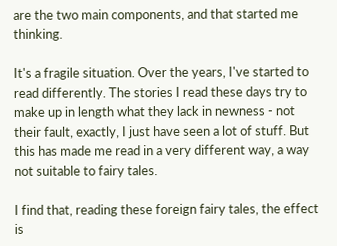are the two main components, and that started me thinking.

It's a fragile situation. Over the years, I've started to read differently. The stories I read these days try to make up in length what they lack in newness - not their fault, exactly, I just have seen a lot of stuff. But this has made me read in a very different way, a way not suitable to fairy tales.

I find that, reading these foreign fairy tales, the effect is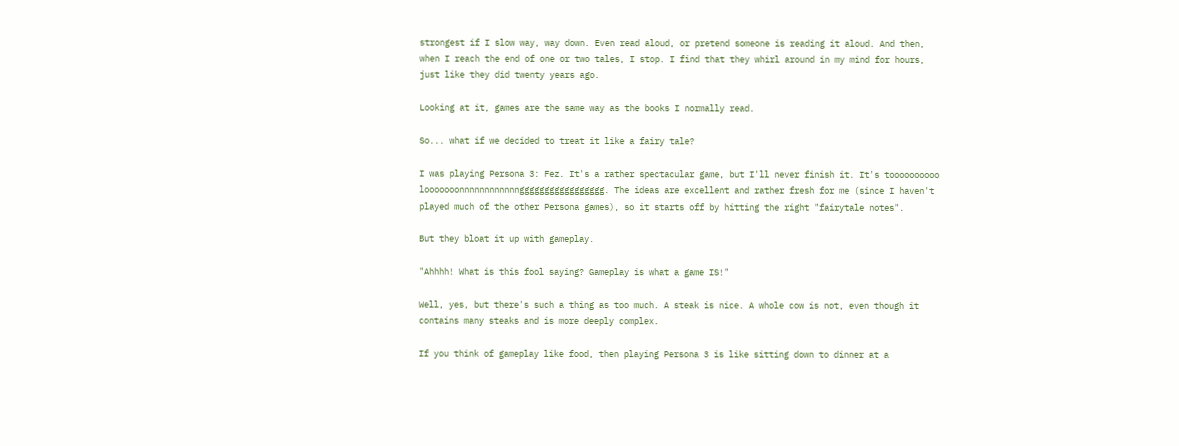strongest if I slow way, way down. Even read aloud, or pretend someone is reading it aloud. And then, when I reach the end of one or two tales, I stop. I find that they whirl around in my mind for hours, just like they did twenty years ago.

Looking at it, games are the same way as the books I normally read.

So... what if we decided to treat it like a fairy tale?

I was playing Persona 3: Fez. It's a rather spectacular game, but I'll never finish it. It's toooooooooo looooooonnnnnnnnnnnnggggggggggggggggg. The ideas are excellent and rather fresh for me (since I haven't played much of the other Persona games), so it starts off by hitting the right "fairytale notes".

But they bloat it up with gameplay.

"Ahhhh! What is this fool saying? Gameplay is what a game IS!"

Well, yes, but there's such a thing as too much. A steak is nice. A whole cow is not, even though it contains many steaks and is more deeply complex.

If you think of gameplay like food, then playing Persona 3 is like sitting down to dinner at a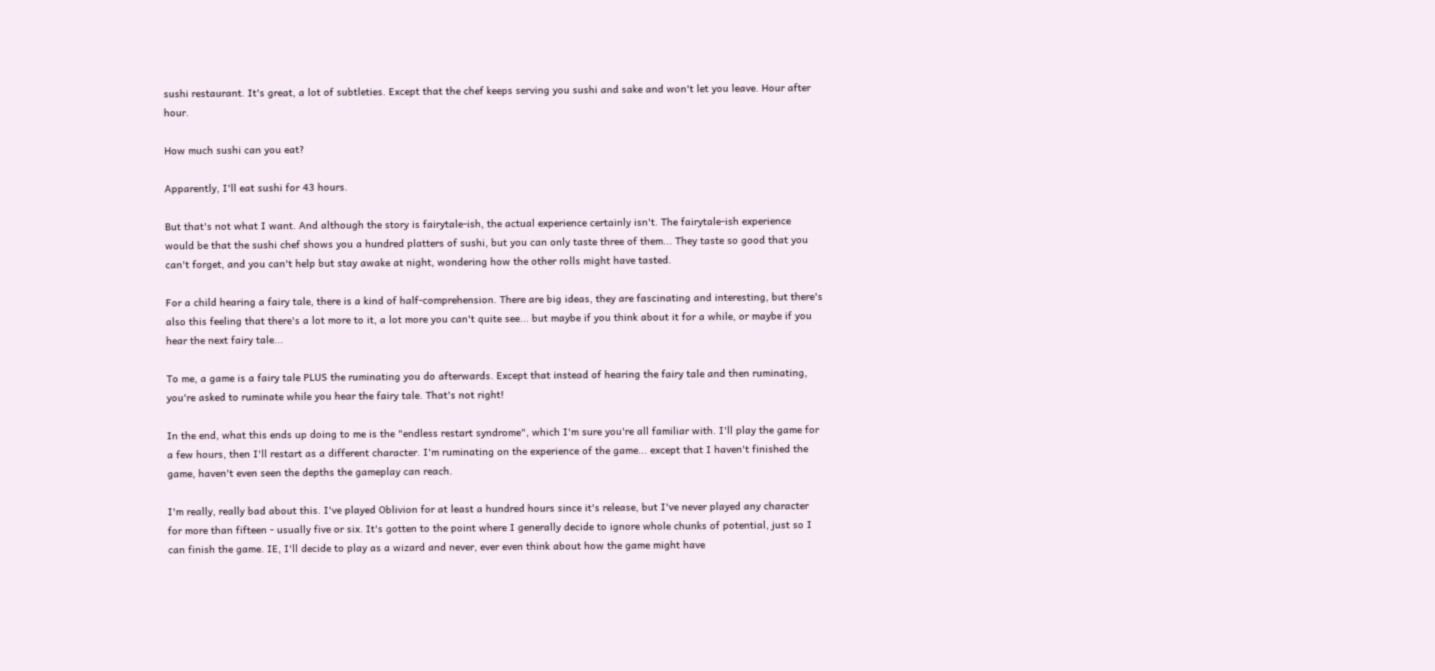sushi restaurant. It's great, a lot of subtleties. Except that the chef keeps serving you sushi and sake and won't let you leave. Hour after hour.

How much sushi can you eat?

Apparently, I'll eat sushi for 43 hours.

But that's not what I want. And although the story is fairytale-ish, the actual experience certainly isn't. The fairytale-ish experience would be that the sushi chef shows you a hundred platters of sushi, but you can only taste three of them... They taste so good that you can't forget, and you can't help but stay awake at night, wondering how the other rolls might have tasted.

For a child hearing a fairy tale, there is a kind of half-comprehension. There are big ideas, they are fascinating and interesting, but there's also this feeling that there's a lot more to it, a lot more you can't quite see... but maybe if you think about it for a while, or maybe if you hear the next fairy tale...

To me, a game is a fairy tale PLUS the ruminating you do afterwards. Except that instead of hearing the fairy tale and then ruminating, you're asked to ruminate while you hear the fairy tale. That's not right!

In the end, what this ends up doing to me is the "endless restart syndrome", which I'm sure you're all familiar with. I'll play the game for a few hours, then I'll restart as a different character. I'm ruminating on the experience of the game... except that I haven't finished the game, haven't even seen the depths the gameplay can reach.

I'm really, really bad about this. I've played Oblivion for at least a hundred hours since it's release, but I've never played any character for more than fifteen - usually five or six. It's gotten to the point where I generally decide to ignore whole chunks of potential, just so I can finish the game. IE, I'll decide to play as a wizard and never, ever even think about how the game might have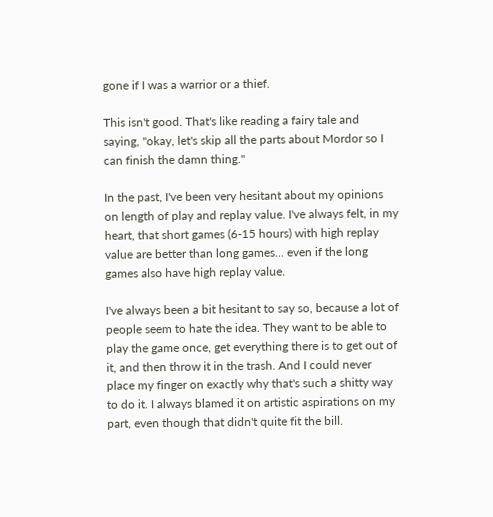gone if I was a warrior or a thief.

This isn't good. That's like reading a fairy tale and saying, "okay, let's skip all the parts about Mordor so I can finish the damn thing."

In the past, I've been very hesitant about my opinions on length of play and replay value. I've always felt, in my heart, that short games (6-15 hours) with high replay value are better than long games... even if the long games also have high replay value.

I've always been a bit hesitant to say so, because a lot of people seem to hate the idea. They want to be able to play the game once, get everything there is to get out of it, and then throw it in the trash. And I could never place my finger on exactly why that's such a shitty way to do it. I always blamed it on artistic aspirations on my part, even though that didn't quite fit the bill.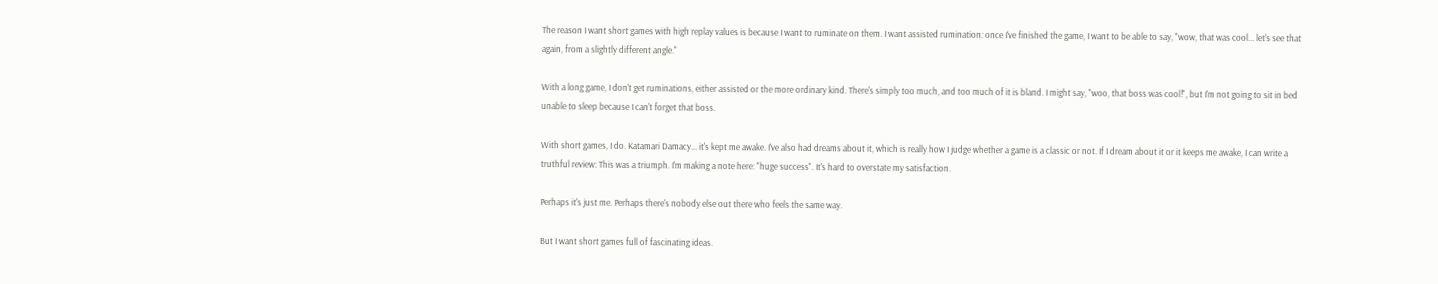The reason I want short games with high replay values is because I want to ruminate on them. I want assisted rumination: once I've finished the game, I want to be able to say, "wow, that was cool... let's see that again, from a slightly different angle."

With a long game, I don't get ruminations, either assisted or the more ordinary kind. There's simply too much, and too much of it is bland. I might say, "woo, that boss was cool!", but I'm not going to sit in bed unable to sleep because I can't forget that boss.

With short games, I do. Katamari Damacy... it's kept me awake. I've also had dreams about it, which is really how I judge whether a game is a classic or not. If I dream about it or it keeps me awake, I can write a truthful review: This was a triumph. I'm making a note here: "huge success". It's hard to overstate my satisfaction.

Perhaps it's just me. Perhaps there's nobody else out there who feels the same way.

But I want short games full of fascinating ideas.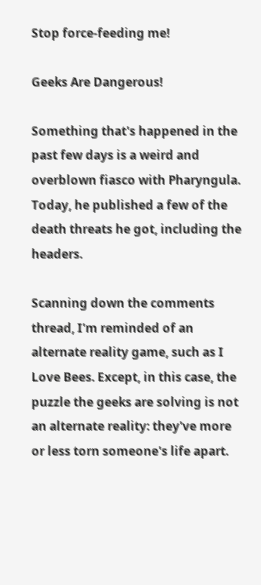Stop force-feeding me!

Geeks Are Dangerous!

Something that's happened in the past few days is a weird and overblown fiasco with Pharyngula. Today, he published a few of the death threats he got, including the headers.

Scanning down the comments thread, I'm reminded of an alternate reality game, such as I Love Bees. Except, in this case, the puzzle the geeks are solving is not an alternate reality: they've more or less torn someone's life apart.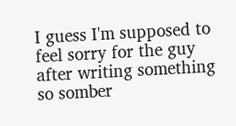I guess I'm supposed to feel sorry for the guy after writing something so somber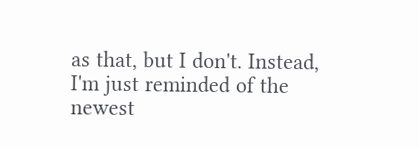as that, but I don't. Instead, I'm just reminded of the newest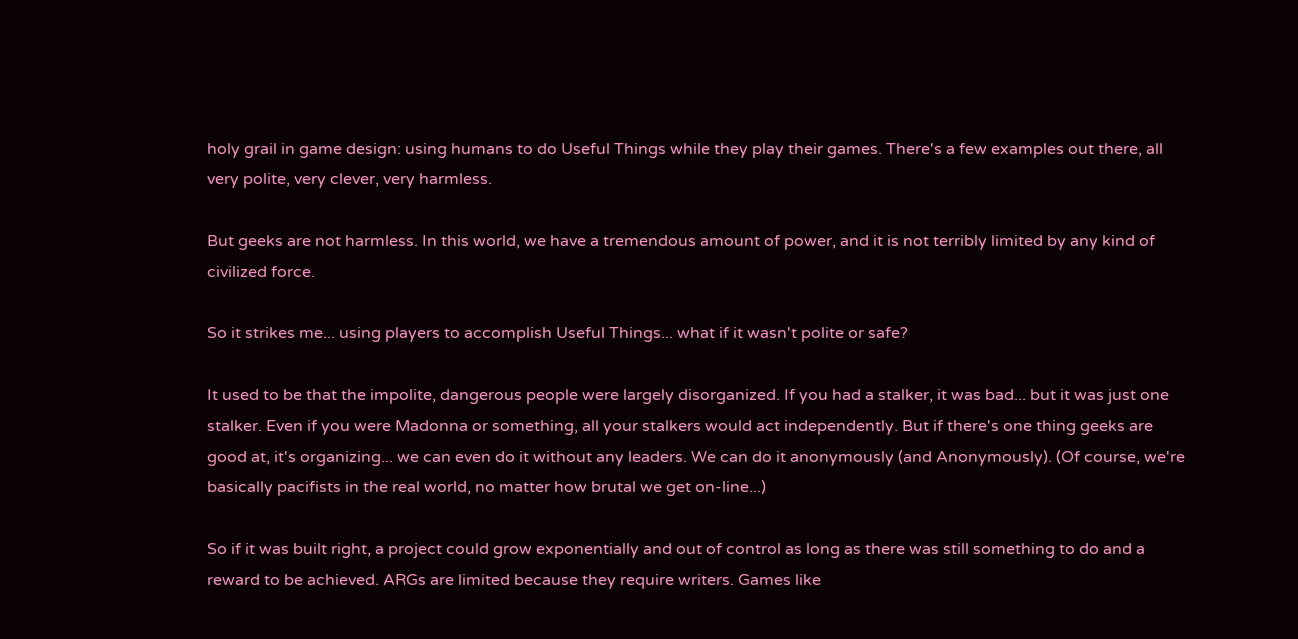holy grail in game design: using humans to do Useful Things while they play their games. There's a few examples out there, all very polite, very clever, very harmless.

But geeks are not harmless. In this world, we have a tremendous amount of power, and it is not terribly limited by any kind of civilized force.

So it strikes me... using players to accomplish Useful Things... what if it wasn't polite or safe?

It used to be that the impolite, dangerous people were largely disorganized. If you had a stalker, it was bad... but it was just one stalker. Even if you were Madonna or something, all your stalkers would act independently. But if there's one thing geeks are good at, it's organizing... we can even do it without any leaders. We can do it anonymously (and Anonymously). (Of course, we're basically pacifists in the real world, no matter how brutal we get on-line...)

So if it was built right, a project could grow exponentially and out of control as long as there was still something to do and a reward to be achieved. ARGs are limited because they require writers. Games like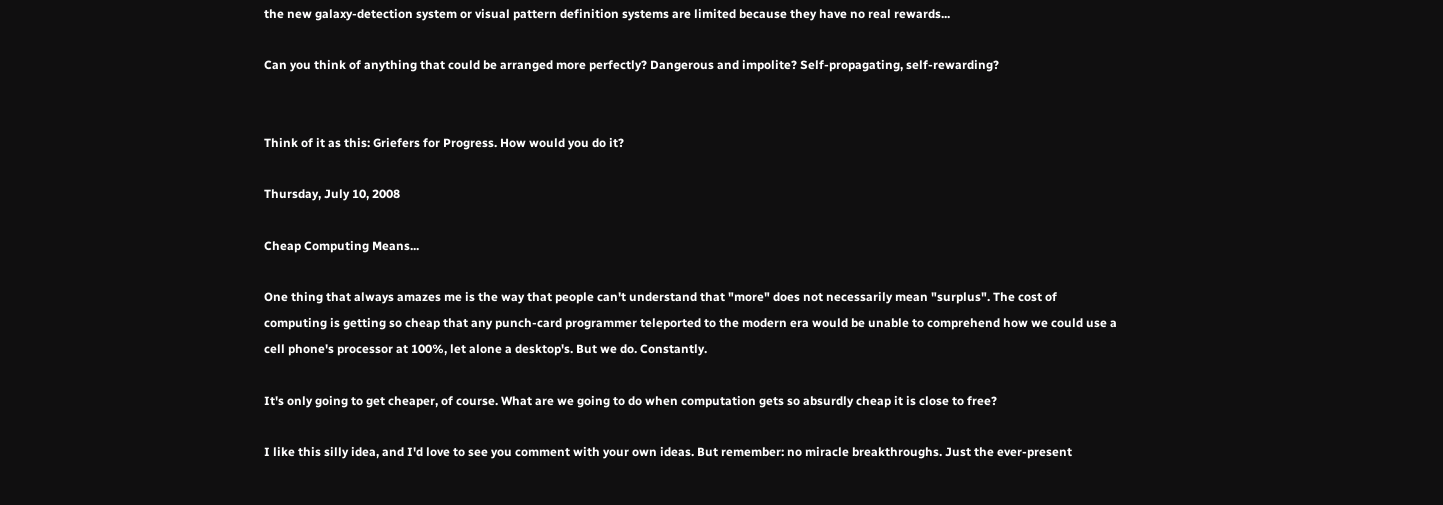the new galaxy-detection system or visual pattern definition systems are limited because they have no real rewards...

Can you think of anything that could be arranged more perfectly? Dangerous and impolite? Self-propagating, self-rewarding?


Think of it as this: Griefers for Progress. How would you do it?

Thursday, July 10, 2008

Cheap Computing Means...

One thing that always amazes me is the way that people can't understand that "more" does not necessarily mean "surplus". The cost of computing is getting so cheap that any punch-card programmer teleported to the modern era would be unable to comprehend how we could use a cell phone's processor at 100%, let alone a desktop's. But we do. Constantly.

It's only going to get cheaper, of course. What are we going to do when computation gets so absurdly cheap it is close to free?

I like this silly idea, and I'd love to see you comment with your own ideas. But remember: no miracle breakthroughs. Just the ever-present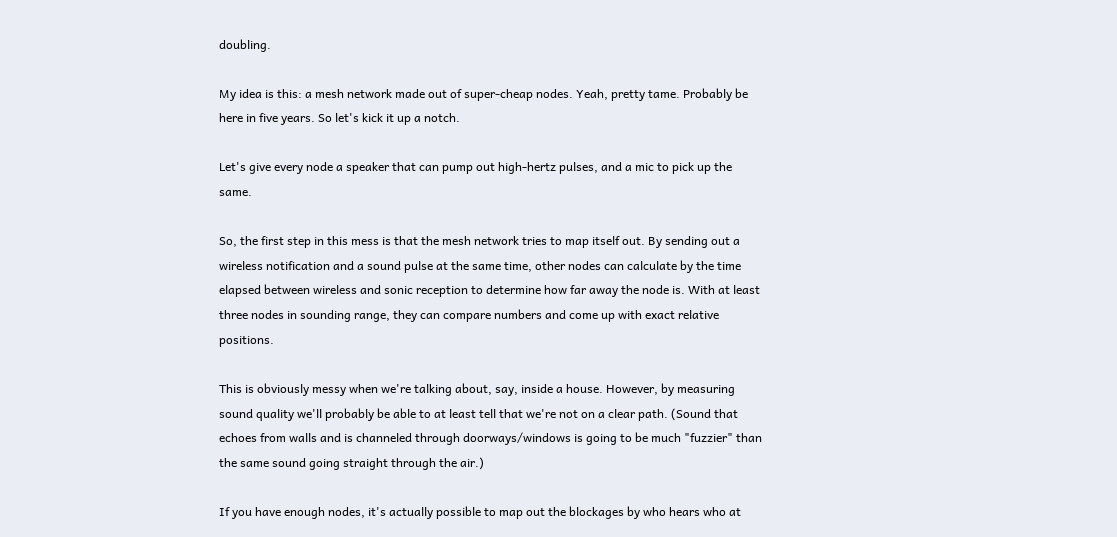doubling.

My idea is this: a mesh network made out of super-cheap nodes. Yeah, pretty tame. Probably be here in five years. So let's kick it up a notch.

Let's give every node a speaker that can pump out high-hertz pulses, and a mic to pick up the same.

So, the first step in this mess is that the mesh network tries to map itself out. By sending out a wireless notification and a sound pulse at the same time, other nodes can calculate by the time elapsed between wireless and sonic reception to determine how far away the node is. With at least three nodes in sounding range, they can compare numbers and come up with exact relative positions.

This is obviously messy when we're talking about, say, inside a house. However, by measuring sound quality we'll probably be able to at least tell that we're not on a clear path. (Sound that echoes from walls and is channeled through doorways/windows is going to be much "fuzzier" than the same sound going straight through the air.)

If you have enough nodes, it's actually possible to map out the blockages by who hears who at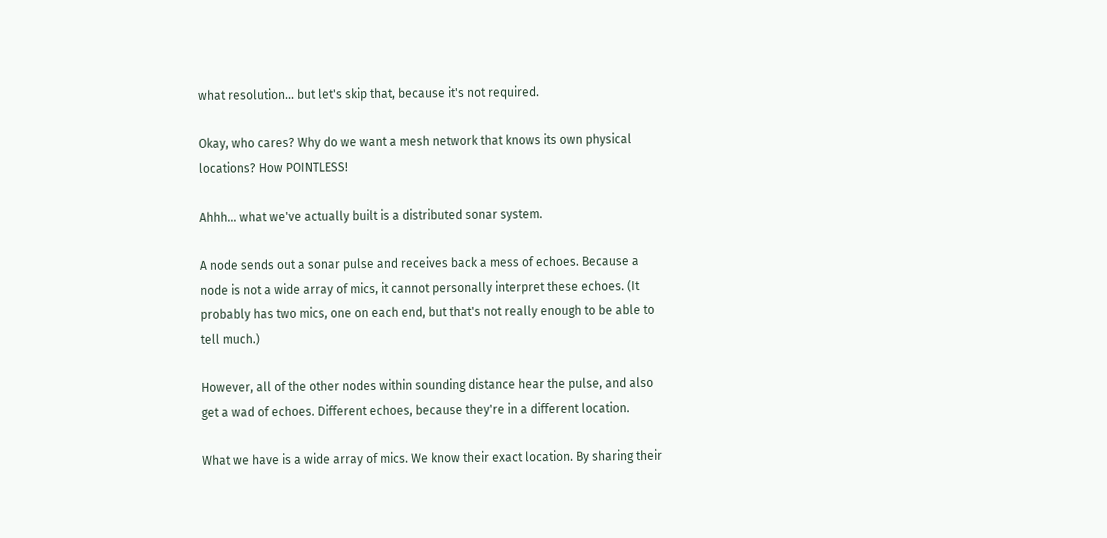what resolution... but let's skip that, because it's not required.

Okay, who cares? Why do we want a mesh network that knows its own physical locations? How POINTLESS!

Ahhh... what we've actually built is a distributed sonar system.

A node sends out a sonar pulse and receives back a mess of echoes. Because a node is not a wide array of mics, it cannot personally interpret these echoes. (It probably has two mics, one on each end, but that's not really enough to be able to tell much.)

However, all of the other nodes within sounding distance hear the pulse, and also get a wad of echoes. Different echoes, because they're in a different location.

What we have is a wide array of mics. We know their exact location. By sharing their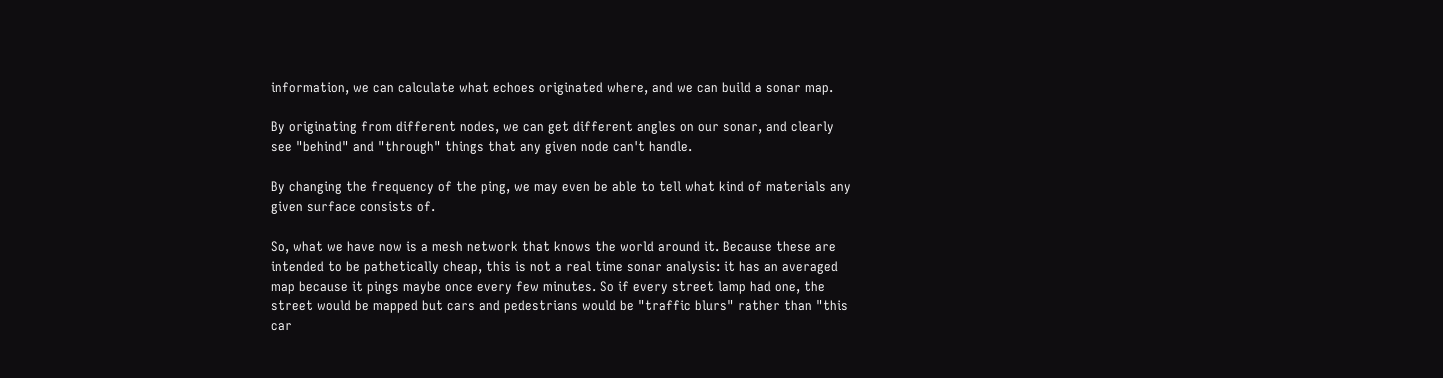information, we can calculate what echoes originated where, and we can build a sonar map.

By originating from different nodes, we can get different angles on our sonar, and clearly see "behind" and "through" things that any given node can't handle.

By changing the frequency of the ping, we may even be able to tell what kind of materials any given surface consists of.

So, what we have now is a mesh network that knows the world around it. Because these are intended to be pathetically cheap, this is not a real time sonar analysis: it has an averaged map because it pings maybe once every few minutes. So if every street lamp had one, the street would be mapped but cars and pedestrians would be "traffic blurs" rather than "this car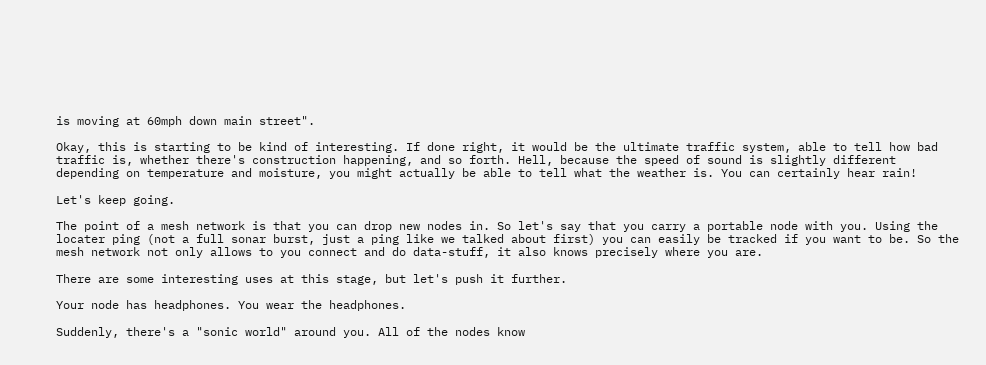is moving at 60mph down main street".

Okay, this is starting to be kind of interesting. If done right, it would be the ultimate traffic system, able to tell how bad traffic is, whether there's construction happening, and so forth. Hell, because the speed of sound is slightly different depending on temperature and moisture, you might actually be able to tell what the weather is. You can certainly hear rain!

Let's keep going.

The point of a mesh network is that you can drop new nodes in. So let's say that you carry a portable node with you. Using the locater ping (not a full sonar burst, just a ping like we talked about first) you can easily be tracked if you want to be. So the mesh network not only allows to you connect and do data-stuff, it also knows precisely where you are.

There are some interesting uses at this stage, but let's push it further.

Your node has headphones. You wear the headphones.

Suddenly, there's a "sonic world" around you. All of the nodes know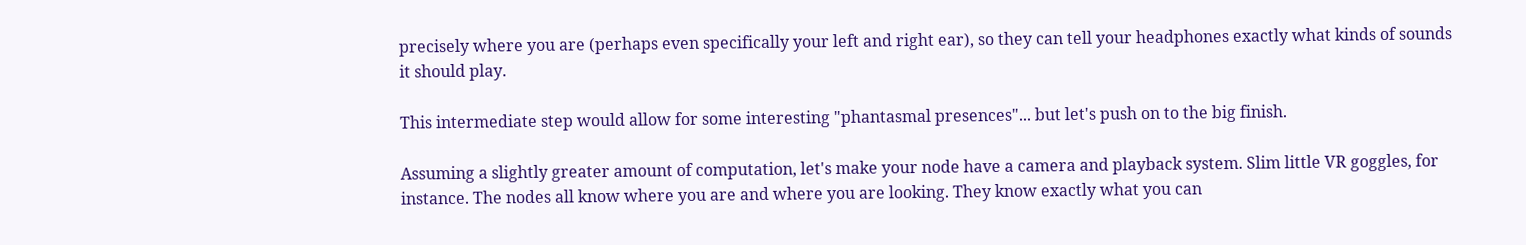precisely where you are (perhaps even specifically your left and right ear), so they can tell your headphones exactly what kinds of sounds it should play.

This intermediate step would allow for some interesting "phantasmal presences"... but let's push on to the big finish.

Assuming a slightly greater amount of computation, let's make your node have a camera and playback system. Slim little VR goggles, for instance. The nodes all know where you are and where you are looking. They know exactly what you can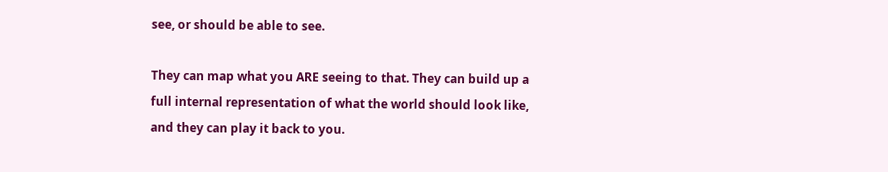see, or should be able to see.

They can map what you ARE seeing to that. They can build up a full internal representation of what the world should look like, and they can play it back to you.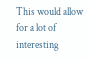This would allow for a lot of interesting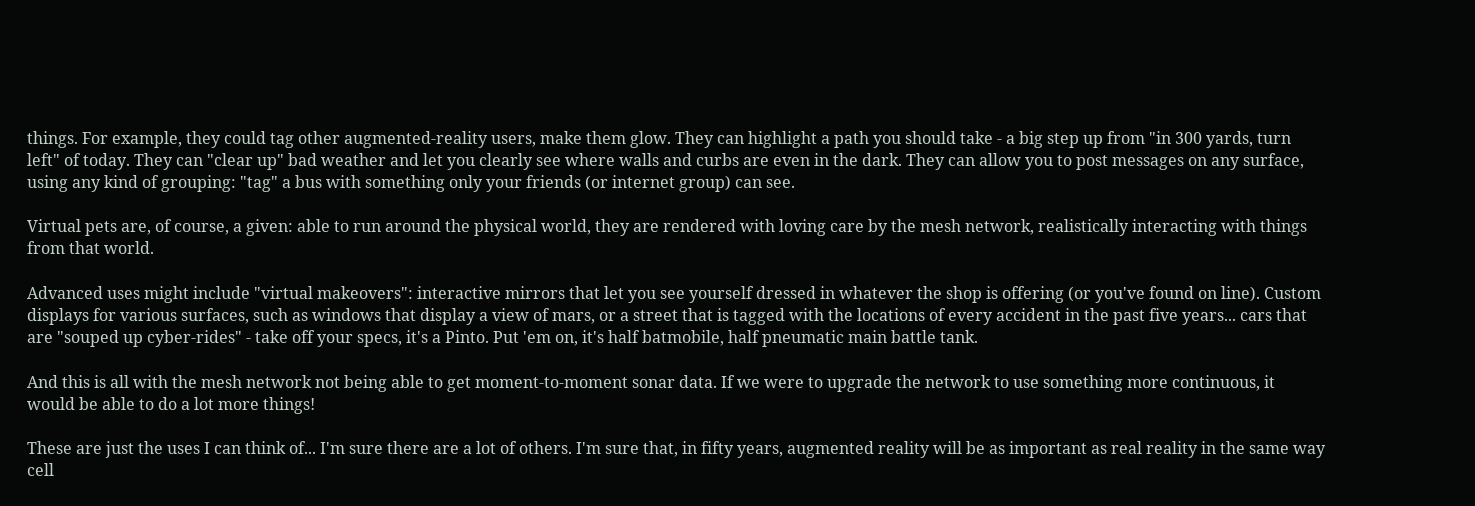things. For example, they could tag other augmented-reality users, make them glow. They can highlight a path you should take - a big step up from "in 300 yards, turn left" of today. They can "clear up" bad weather and let you clearly see where walls and curbs are even in the dark. They can allow you to post messages on any surface, using any kind of grouping: "tag" a bus with something only your friends (or internet group) can see.

Virtual pets are, of course, a given: able to run around the physical world, they are rendered with loving care by the mesh network, realistically interacting with things from that world.

Advanced uses might include "virtual makeovers": interactive mirrors that let you see yourself dressed in whatever the shop is offering (or you've found on line). Custom displays for various surfaces, such as windows that display a view of mars, or a street that is tagged with the locations of every accident in the past five years... cars that are "souped up cyber-rides" - take off your specs, it's a Pinto. Put 'em on, it's half batmobile, half pneumatic main battle tank.

And this is all with the mesh network not being able to get moment-to-moment sonar data. If we were to upgrade the network to use something more continuous, it would be able to do a lot more things!

These are just the uses I can think of... I'm sure there are a lot of others. I'm sure that, in fifty years, augmented reality will be as important as real reality in the same way cell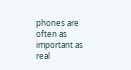phones are often as important as real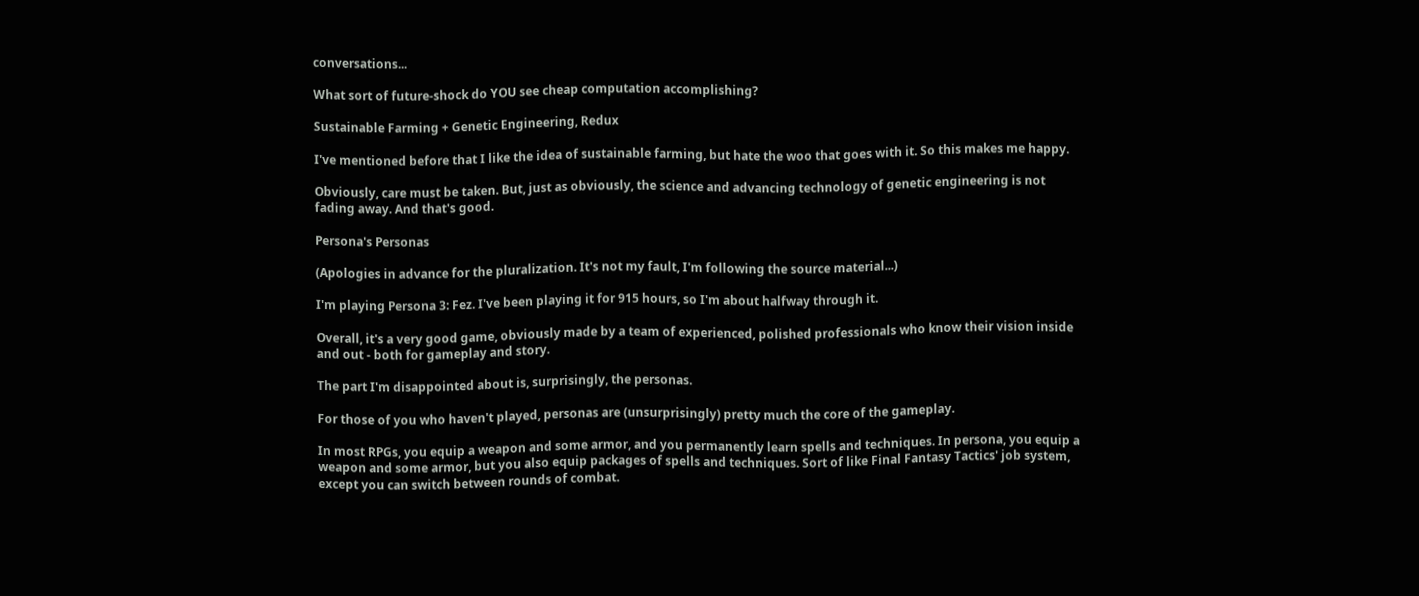conversations...

What sort of future-shock do YOU see cheap computation accomplishing?

Sustainable Farming + Genetic Engineering, Redux

I've mentioned before that I like the idea of sustainable farming, but hate the woo that goes with it. So this makes me happy.

Obviously, care must be taken. But, just as obviously, the science and advancing technology of genetic engineering is not fading away. And that's good.

Persona's Personas

(Apologies in advance for the pluralization. It's not my fault, I'm following the source material...)

I'm playing Persona 3: Fez. I've been playing it for 915 hours, so I'm about halfway through it.

Overall, it's a very good game, obviously made by a team of experienced, polished professionals who know their vision inside and out - both for gameplay and story.

The part I'm disappointed about is, surprisingly, the personas.

For those of you who haven't played, personas are (unsurprisingly) pretty much the core of the gameplay.

In most RPGs, you equip a weapon and some armor, and you permanently learn spells and techniques. In persona, you equip a weapon and some armor, but you also equip packages of spells and techniques. Sort of like Final Fantasy Tactics' job system, except you can switch between rounds of combat.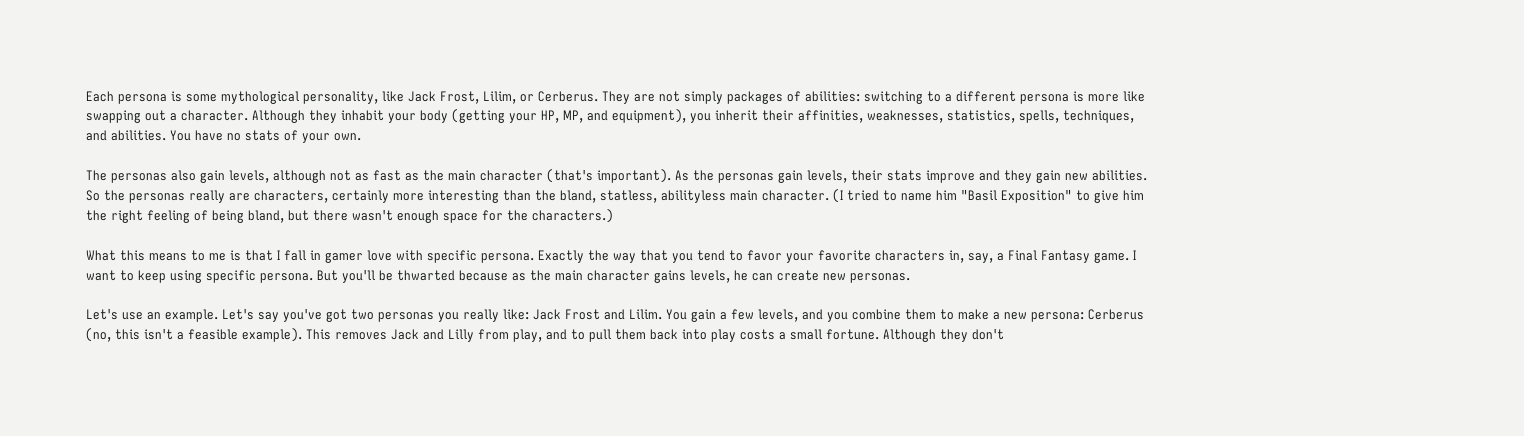Each persona is some mythological personality, like Jack Frost, Lilim, or Cerberus. They are not simply packages of abilities: switching to a different persona is more like swapping out a character. Although they inhabit your body (getting your HP, MP, and equipment), you inherit their affinities, weaknesses, statistics, spells, techniques, and abilities. You have no stats of your own.

The personas also gain levels, although not as fast as the main character (that's important). As the personas gain levels, their stats improve and they gain new abilities. So the personas really are characters, certainly more interesting than the bland, statless, abilityless main character. (I tried to name him "Basil Exposition" to give him the right feeling of being bland, but there wasn't enough space for the characters.)

What this means to me is that I fall in gamer love with specific persona. Exactly the way that you tend to favor your favorite characters in, say, a Final Fantasy game. I want to keep using specific persona. But you'll be thwarted because as the main character gains levels, he can create new personas.

Let's use an example. Let's say you've got two personas you really like: Jack Frost and Lilim. You gain a few levels, and you combine them to make a new persona: Cerberus (no, this isn't a feasible example). This removes Jack and Lilly from play, and to pull them back into play costs a small fortune. Although they don't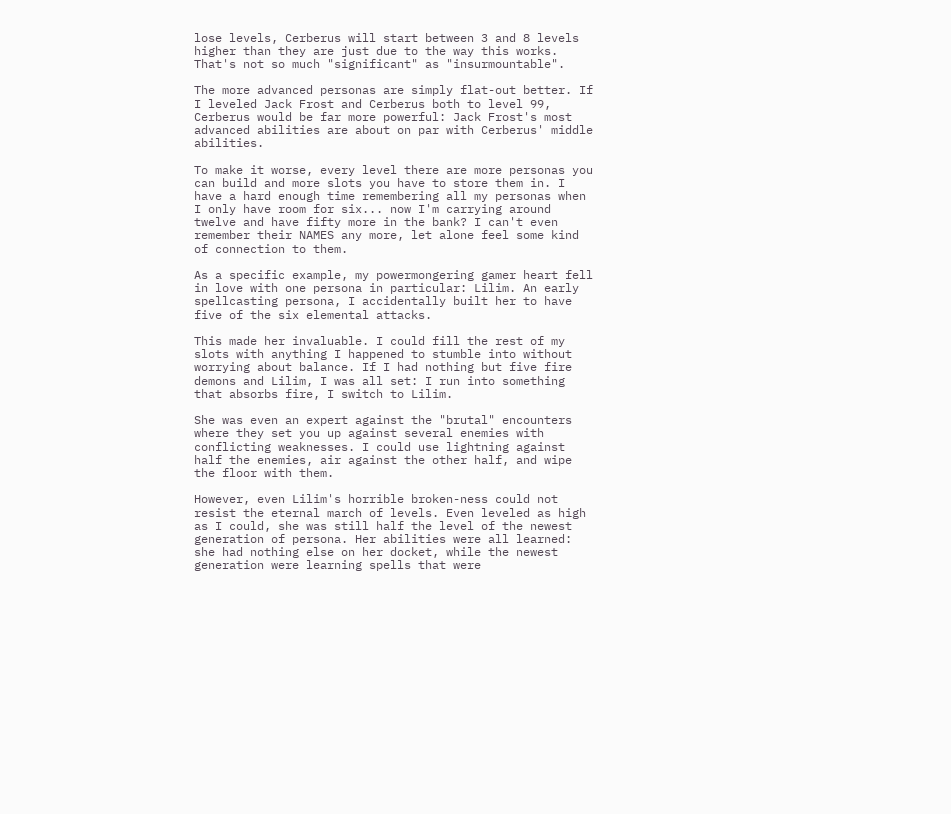lose levels, Cerberus will start between 3 and 8 levels higher than they are just due to the way this works. That's not so much "significant" as "insurmountable".

The more advanced personas are simply flat-out better. If I leveled Jack Frost and Cerberus both to level 99, Cerberus would be far more powerful: Jack Frost's most advanced abilities are about on par with Cerberus' middle abilities.

To make it worse, every level there are more personas you can build and more slots you have to store them in. I have a hard enough time remembering all my personas when I only have room for six... now I'm carrying around twelve and have fifty more in the bank? I can't even remember their NAMES any more, let alone feel some kind of connection to them.

As a specific example, my powermongering gamer heart fell in love with one persona in particular: Lilim. An early spellcasting persona, I accidentally built her to have five of the six elemental attacks.

This made her invaluable. I could fill the rest of my slots with anything I happened to stumble into without worrying about balance. If I had nothing but five fire demons and Lilim, I was all set: I run into something that absorbs fire, I switch to Lilim.

She was even an expert against the "brutal" encounters where they set you up against several enemies with conflicting weaknesses. I could use lightning against half the enemies, air against the other half, and wipe the floor with them.

However, even Lilim's horrible broken-ness could not resist the eternal march of levels. Even leveled as high as I could, she was still half the level of the newest generation of persona. Her abilities were all learned: she had nothing else on her docket, while the newest generation were learning spells that were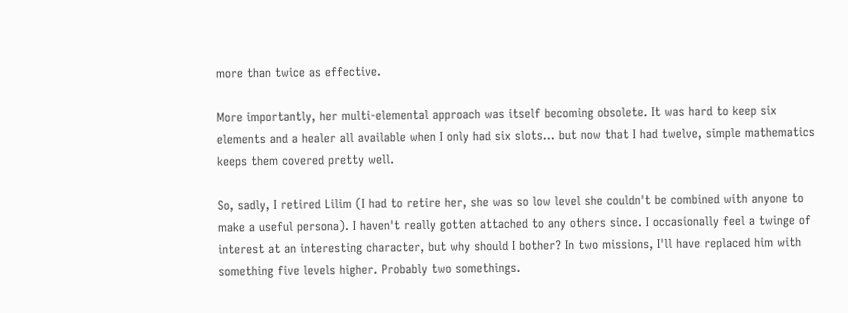more than twice as effective.

More importantly, her multi-elemental approach was itself becoming obsolete. It was hard to keep six elements and a healer all available when I only had six slots... but now that I had twelve, simple mathematics keeps them covered pretty well.

So, sadly, I retired Lilim (I had to retire her, she was so low level she couldn't be combined with anyone to make a useful persona). I haven't really gotten attached to any others since. I occasionally feel a twinge of interest at an interesting character, but why should I bother? In two missions, I'll have replaced him with something five levels higher. Probably two somethings.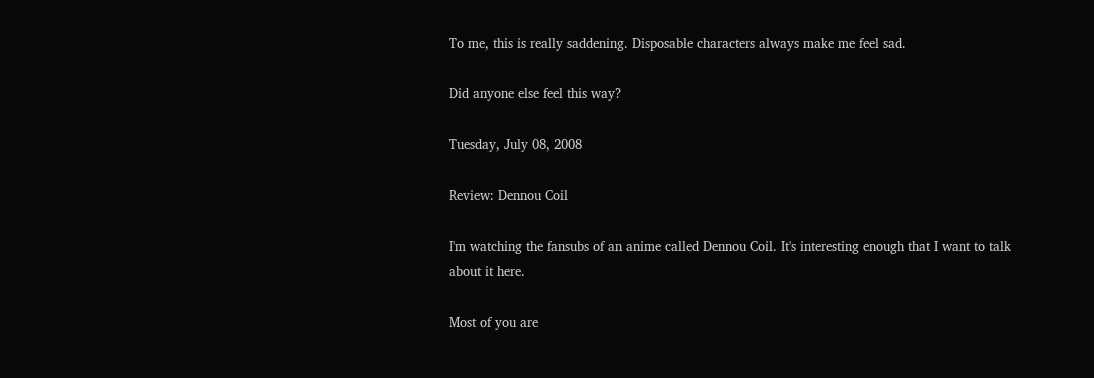To me, this is really saddening. Disposable characters always make me feel sad.

Did anyone else feel this way?

Tuesday, July 08, 2008

Review: Dennou Coil

I'm watching the fansubs of an anime called Dennou Coil. It's interesting enough that I want to talk about it here.

Most of you are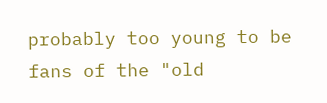probably too young to be fans of the "old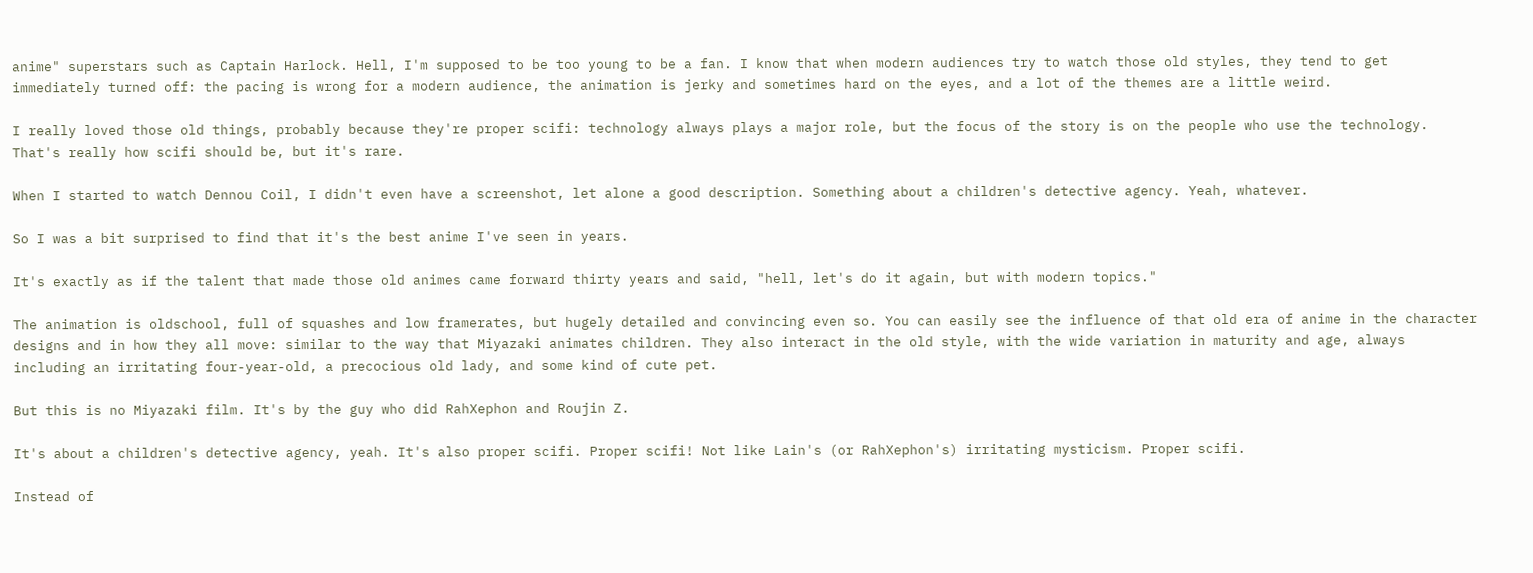anime" superstars such as Captain Harlock. Hell, I'm supposed to be too young to be a fan. I know that when modern audiences try to watch those old styles, they tend to get immediately turned off: the pacing is wrong for a modern audience, the animation is jerky and sometimes hard on the eyes, and a lot of the themes are a little weird.

I really loved those old things, probably because they're proper scifi: technology always plays a major role, but the focus of the story is on the people who use the technology. That's really how scifi should be, but it's rare.

When I started to watch Dennou Coil, I didn't even have a screenshot, let alone a good description. Something about a children's detective agency. Yeah, whatever.

So I was a bit surprised to find that it's the best anime I've seen in years.

It's exactly as if the talent that made those old animes came forward thirty years and said, "hell, let's do it again, but with modern topics."

The animation is oldschool, full of squashes and low framerates, but hugely detailed and convincing even so. You can easily see the influence of that old era of anime in the character designs and in how they all move: similar to the way that Miyazaki animates children. They also interact in the old style, with the wide variation in maturity and age, always including an irritating four-year-old, a precocious old lady, and some kind of cute pet.

But this is no Miyazaki film. It's by the guy who did RahXephon and Roujin Z.

It's about a children's detective agency, yeah. It's also proper scifi. Proper scifi! Not like Lain's (or RahXephon's) irritating mysticism. Proper scifi.

Instead of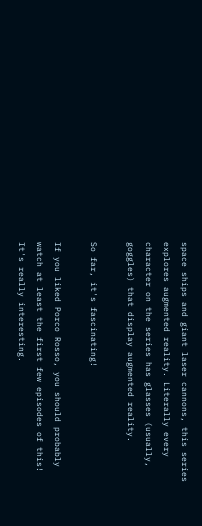space ships and giant laser cannons, this series explores augmented reality. Literally every character on the series has glasses (usually, goggles) that display augmented reality.

So far, it's fascinating!

If you liked Porco Rosso, you should probably watch at least the first few episodes of this! It's really interesting.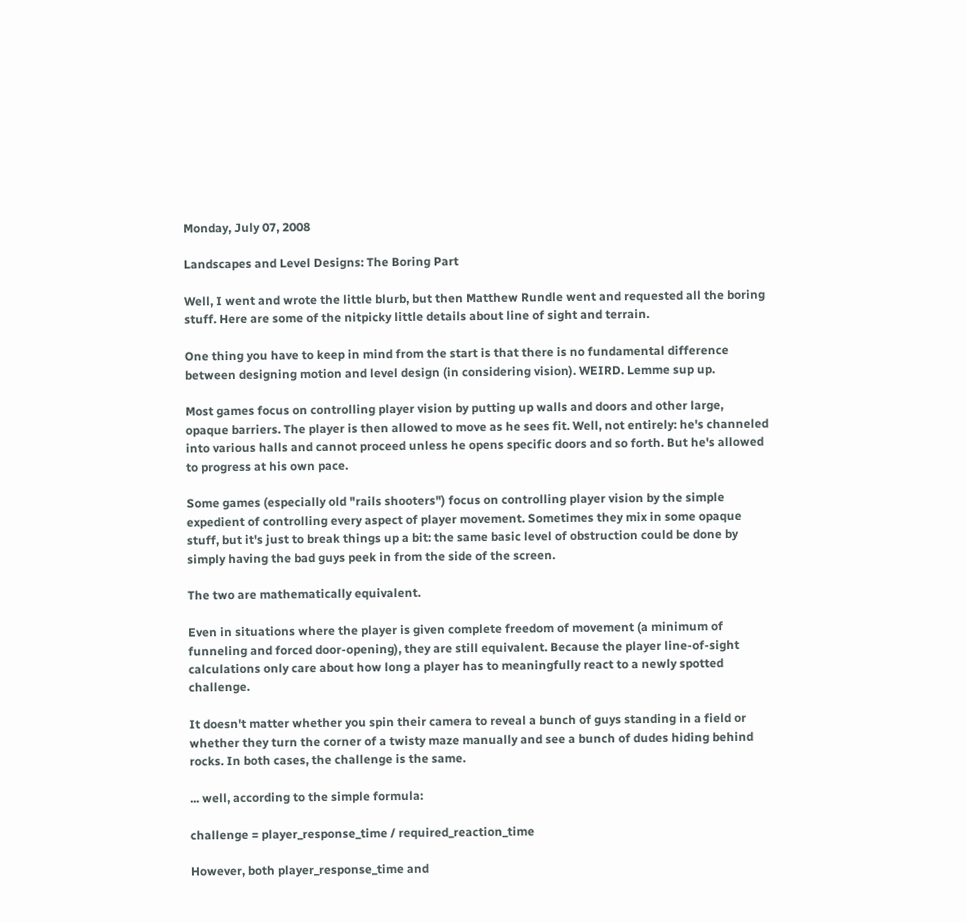Monday, July 07, 2008

Landscapes and Level Designs: The Boring Part

Well, I went and wrote the little blurb, but then Matthew Rundle went and requested all the boring stuff. Here are some of the nitpicky little details about line of sight and terrain.

One thing you have to keep in mind from the start is that there is no fundamental difference between designing motion and level design (in considering vision). WEIRD. Lemme sup up.

Most games focus on controlling player vision by putting up walls and doors and other large, opaque barriers. The player is then allowed to move as he sees fit. Well, not entirely: he's channeled into various halls and cannot proceed unless he opens specific doors and so forth. But he's allowed to progress at his own pace.

Some games (especially old "rails shooters") focus on controlling player vision by the simple expedient of controlling every aspect of player movement. Sometimes they mix in some opaque stuff, but it's just to break things up a bit: the same basic level of obstruction could be done by simply having the bad guys peek in from the side of the screen.

The two are mathematically equivalent.

Even in situations where the player is given complete freedom of movement (a minimum of funneling and forced door-opening), they are still equivalent. Because the player line-of-sight calculations only care about how long a player has to meaningfully react to a newly spotted challenge.

It doesn't matter whether you spin their camera to reveal a bunch of guys standing in a field or whether they turn the corner of a twisty maze manually and see a bunch of dudes hiding behind rocks. In both cases, the challenge is the same.

... well, according to the simple formula:

challenge = player_response_time / required_reaction_time

However, both player_response_time and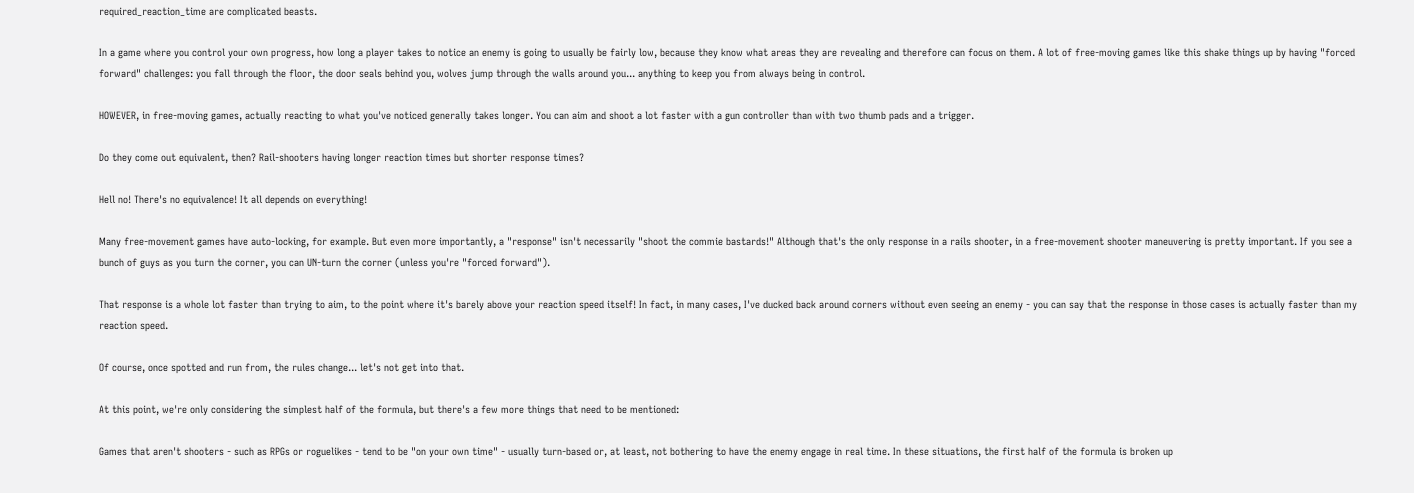required_reaction_time are complicated beasts.

In a game where you control your own progress, how long a player takes to notice an enemy is going to usually be fairly low, because they know what areas they are revealing and therefore can focus on them. A lot of free-moving games like this shake things up by having "forced forward" challenges: you fall through the floor, the door seals behind you, wolves jump through the walls around you... anything to keep you from always being in control.

HOWEVER, in free-moving games, actually reacting to what you've noticed generally takes longer. You can aim and shoot a lot faster with a gun controller than with two thumb pads and a trigger.

Do they come out equivalent, then? Rail-shooters having longer reaction times but shorter response times?

Hell no! There's no equivalence! It all depends on everything!

Many free-movement games have auto-locking, for example. But even more importantly, a "response" isn't necessarily "shoot the commie bastards!" Although that's the only response in a rails shooter, in a free-movement shooter maneuvering is pretty important. If you see a bunch of guys as you turn the corner, you can UN-turn the corner (unless you're "forced forward").

That response is a whole lot faster than trying to aim, to the point where it's barely above your reaction speed itself! In fact, in many cases, I've ducked back around corners without even seeing an enemy - you can say that the response in those cases is actually faster than my reaction speed.

Of course, once spotted and run from, the rules change... let's not get into that.

At this point, we're only considering the simplest half of the formula, but there's a few more things that need to be mentioned:

Games that aren't shooters - such as RPGs or roguelikes - tend to be "on your own time" - usually turn-based or, at least, not bothering to have the enemy engage in real time. In these situations, the first half of the formula is broken up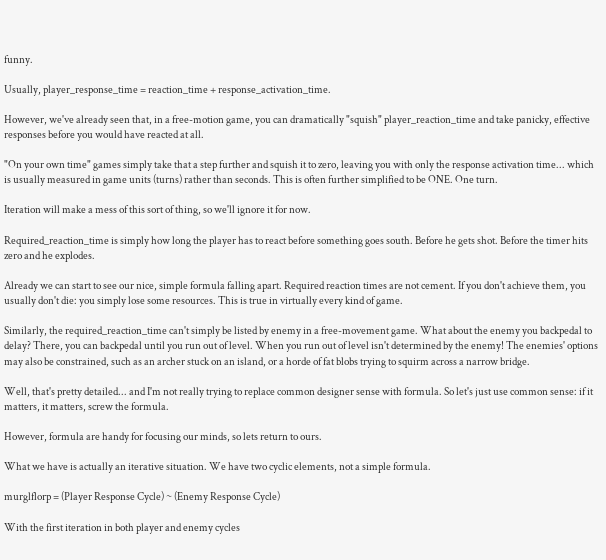funny.

Usually, player_response_time = reaction_time + response_activation_time.

However, we've already seen that, in a free-motion game, you can dramatically "squish" player_reaction_time and take panicky, effective responses before you would have reacted at all.

"On your own time" games simply take that a step further and squish it to zero, leaving you with only the response activation time... which is usually measured in game units (turns) rather than seconds. This is often further simplified to be ONE. One turn.

Iteration will make a mess of this sort of thing, so we'll ignore it for now.

Required_reaction_time is simply how long the player has to react before something goes south. Before he gets shot. Before the timer hits zero and he explodes.

Already we can start to see our nice, simple formula falling apart. Required reaction times are not cement. If you don't achieve them, you usually don't die: you simply lose some resources. This is true in virtually every kind of game.

Similarly, the required_reaction_time can't simply be listed by enemy in a free-movement game. What about the enemy you backpedal to delay? There, you can backpedal until you run out of level. When you run out of level isn't determined by the enemy! The enemies' options may also be constrained, such as an archer stuck on an island, or a horde of fat blobs trying to squirm across a narrow bridge.

Well, that's pretty detailed... and I'm not really trying to replace common designer sense with formula. So let's just use common sense: if it matters, it matters, screw the formula.

However, formula are handy for focusing our minds, so lets return to ours.

What we have is actually an iterative situation. We have two cyclic elements, not a simple formula.

murglflorp = (Player Response Cycle) ~ (Enemy Response Cycle)

With the first iteration in both player and enemy cycles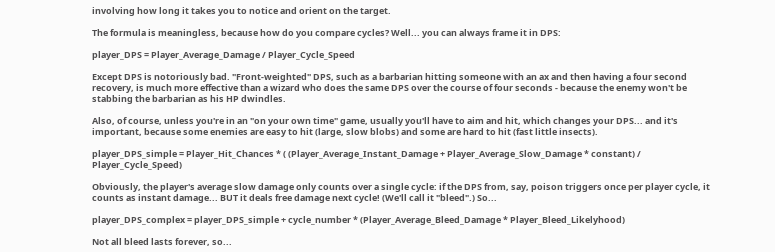involving how long it takes you to notice and orient on the target.

The formula is meaningless, because how do you compare cycles? Well... you can always frame it in DPS:

player_DPS = Player_Average_Damage / Player_Cycle_Speed

Except DPS is notoriously bad. "Front-weighted" DPS, such as a barbarian hitting someone with an ax and then having a four second recovery, is much more effective than a wizard who does the same DPS over the course of four seconds - because the enemy won't be stabbing the barbarian as his HP dwindles.

Also, of course, unless you're in an "on your own time" game, usually you'll have to aim and hit, which changes your DPS... and it's important, because some enemies are easy to hit (large, slow blobs) and some are hard to hit (fast little insects).

player_DPS_simple = Player_Hit_Chances * ( (Player_Average_Instant_Damage + Player_Average_Slow_Damage * constant) / Player_Cycle_Speed)

Obviously, the player's average slow damage only counts over a single cycle: if the DPS from, say, poison triggers once per player cycle, it counts as instant damage... BUT it deals free damage next cycle! (We'll call it "bleed".) So...

player_DPS_complex = player_DPS_simple + cycle_number * (Player_Average_Bleed_Damage * Player_Bleed_Likelyhood)

Not all bleed lasts forever, so...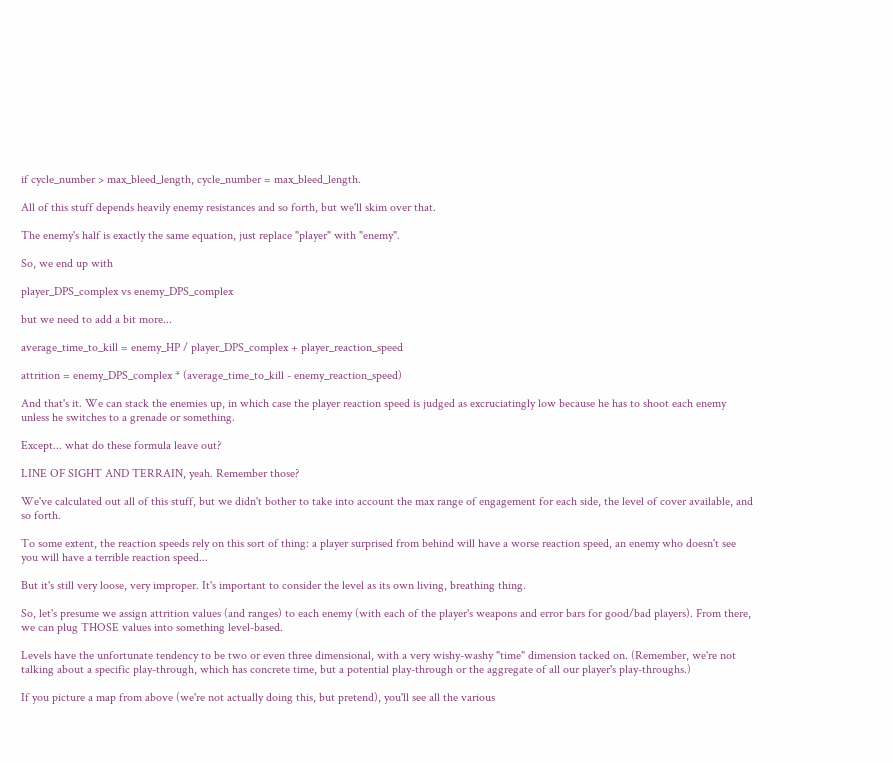if cycle_number > max_bleed_length, cycle_number = max_bleed_length.

All of this stuff depends heavily enemy resistances and so forth, but we'll skim over that.

The enemy's half is exactly the same equation, just replace "player" with "enemy".

So, we end up with

player_DPS_complex vs enemy_DPS_complex

but we need to add a bit more...

average_time_to_kill = enemy_HP / player_DPS_complex + player_reaction_speed

attrition = enemy_DPS_complex * (average_time_to_kill - enemy_reaction_speed)

And that's it. We can stack the enemies up, in which case the player reaction speed is judged as excruciatingly low because he has to shoot each enemy unless he switches to a grenade or something.

Except... what do these formula leave out?

LINE OF SIGHT AND TERRAIN, yeah. Remember those?

We've calculated out all of this stuff, but we didn't bother to take into account the max range of engagement for each side, the level of cover available, and so forth.

To some extent, the reaction speeds rely on this sort of thing: a player surprised from behind will have a worse reaction speed, an enemy who doesn't see you will have a terrible reaction speed...

But it's still very loose, very improper. It's important to consider the level as its own living, breathing thing.

So, let's presume we assign attrition values (and ranges) to each enemy (with each of the player's weapons and error bars for good/bad players). From there, we can plug THOSE values into something level-based.

Levels have the unfortunate tendency to be two or even three dimensional, with a very wishy-washy "time" dimension tacked on. (Remember, we're not talking about a specific play-through, which has concrete time, but a potential play-through or the aggregate of all our player's play-throughs.)

If you picture a map from above (we're not actually doing this, but pretend), you'll see all the various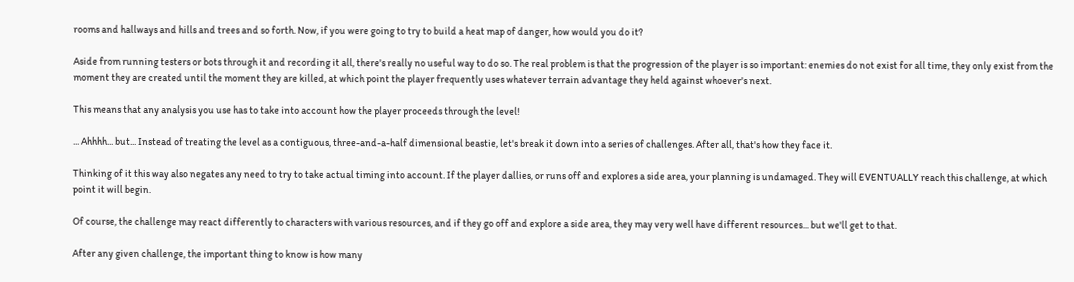rooms and hallways and hills and trees and so forth. Now, if you were going to try to build a heat map of danger, how would you do it?

Aside from running testers or bots through it and recording it all, there's really no useful way to do so. The real problem is that the progression of the player is so important: enemies do not exist for all time, they only exist from the moment they are created until the moment they are killed, at which point the player frequently uses whatever terrain advantage they held against whoever's next.

This means that any analysis you use has to take into account how the player proceeds through the level!

... Ahhhh... but... Instead of treating the level as a contiguous, three-and-a-half dimensional beastie, let's break it down into a series of challenges. After all, that's how they face it.

Thinking of it this way also negates any need to try to take actual timing into account. If the player dallies, or runs off and explores a side area, your planning is undamaged. They will EVENTUALLY reach this challenge, at which point it will begin.

Of course, the challenge may react differently to characters with various resources, and if they go off and explore a side area, they may very well have different resources... but we'll get to that.

After any given challenge, the important thing to know is how many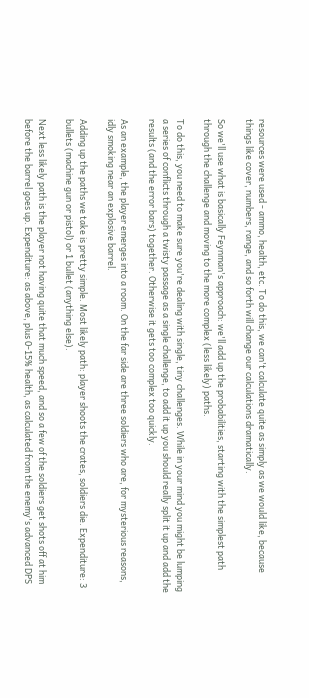resources were used - ammo, health, etc. To do this, we can't calculate quite as simply as we would like, because things like cover, numbers, range, and so forth will change our calculations dramatically.

So we'll use what is basically Feynman's approach: we'll add up the probabilities, starting with the simplest path through the challenge and moving to the more complex (less likely) paths.

To do this, you need to make sure you're dealing with single, tiny challenges. While in your mind you might be lumping a series of conflicts through a twisty passage as a single challenge, to add it up you should really split it up and add the results (and the error bars) together. Otherwise it gets too complex too quickly.

As an example, the player emerges into a room. On the far side are three soldiers who are, for mysterious reasons, idly smoking near an explosive barrel.

Adding up the paths we take is pretty simple. Most likely path: player shoots the crates, soldiers die. Expenditure: 3 bullets (machine gun or pistol) or 1 bullet (anything else).

Next less likely path is the player not having quite that much speed, and so a few of the soldiers get shots off at him before the barrel goes up. Expenditure: as above, plus 0-15% health, as calculated from the enemy's advanced DPS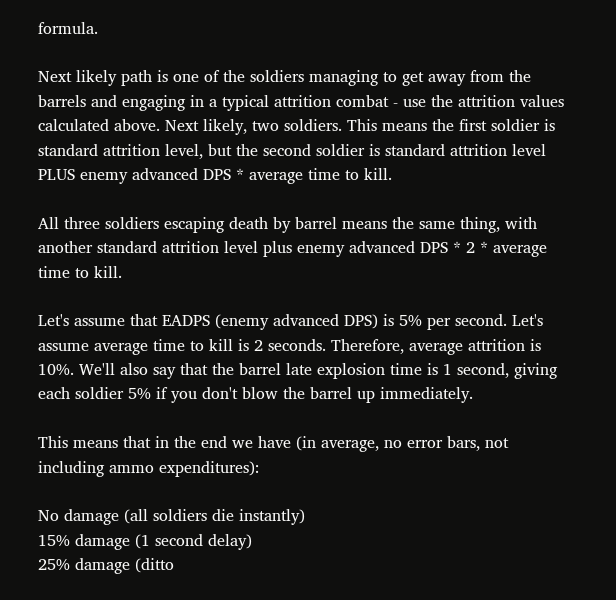formula.

Next likely path is one of the soldiers managing to get away from the barrels and engaging in a typical attrition combat - use the attrition values calculated above. Next likely, two soldiers. This means the first soldier is standard attrition level, but the second soldier is standard attrition level PLUS enemy advanced DPS * average time to kill.

All three soldiers escaping death by barrel means the same thing, with another standard attrition level plus enemy advanced DPS * 2 * average time to kill.

Let's assume that EADPS (enemy advanced DPS) is 5% per second. Let's assume average time to kill is 2 seconds. Therefore, average attrition is 10%. We'll also say that the barrel late explosion time is 1 second, giving each soldier 5% if you don't blow the barrel up immediately.

This means that in the end we have (in average, no error bars, not including ammo expenditures):

No damage (all soldiers die instantly)
15% damage (1 second delay)
25% damage (ditto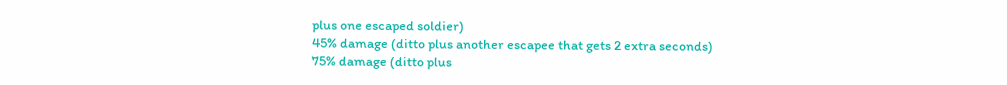plus one escaped soldier)
45% damage (ditto plus another escapee that gets 2 extra seconds)
75% damage (ditto plus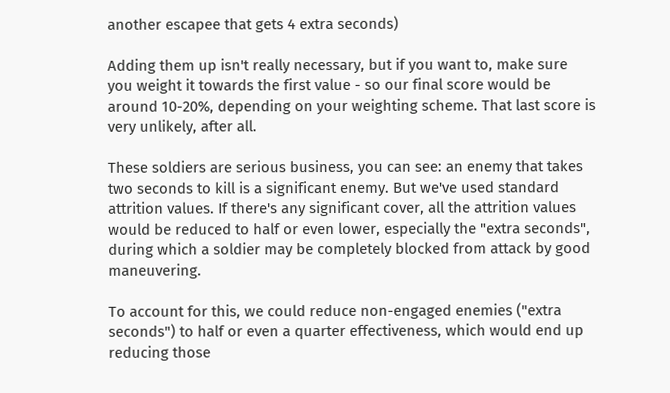another escapee that gets 4 extra seconds)

Adding them up isn't really necessary, but if you want to, make sure you weight it towards the first value - so our final score would be around 10-20%, depending on your weighting scheme. That last score is very unlikely, after all.

These soldiers are serious business, you can see: an enemy that takes two seconds to kill is a significant enemy. But we've used standard attrition values. If there's any significant cover, all the attrition values would be reduced to half or even lower, especially the "extra seconds", during which a soldier may be completely blocked from attack by good maneuvering.

To account for this, we could reduce non-engaged enemies ("extra seconds") to half or even a quarter effectiveness, which would end up reducing those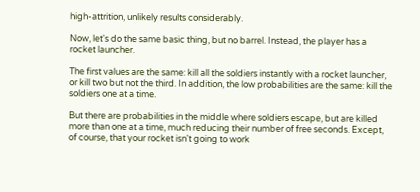high-attrition, unlikely results considerably.

Now, let's do the same basic thing, but no barrel. Instead, the player has a rocket launcher.

The first values are the same: kill all the soldiers instantly with a rocket launcher, or kill two but not the third. In addition, the low probabilities are the same: kill the soldiers one at a time.

But there are probabilities in the middle where soldiers escape, but are killed more than one at a time, much reducing their number of free seconds. Except, of course, that your rocket isn't going to work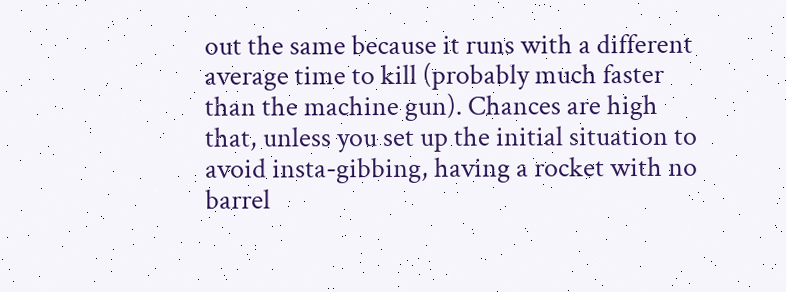out the same because it runs with a different average time to kill (probably much faster than the machine gun). Chances are high that, unless you set up the initial situation to avoid insta-gibbing, having a rocket with no barrel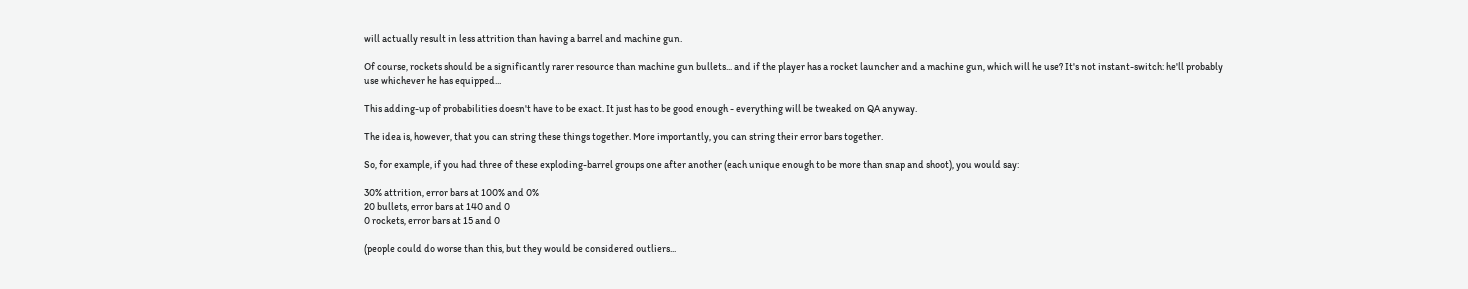will actually result in less attrition than having a barrel and machine gun.

Of course, rockets should be a significantly rarer resource than machine gun bullets... and if the player has a rocket launcher and a machine gun, which will he use? It's not instant-switch: he'll probably use whichever he has equipped...

This adding-up of probabilities doesn't have to be exact. It just has to be good enough - everything will be tweaked on QA anyway.

The idea is, however, that you can string these things together. More importantly, you can string their error bars together.

So, for example, if you had three of these exploding-barrel groups one after another (each unique enough to be more than snap and shoot), you would say:

30% attrition, error bars at 100% and 0%
20 bullets, error bars at 140 and 0
0 rockets, error bars at 15 and 0

(people could do worse than this, but they would be considered outliers...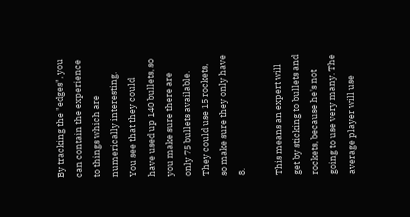By tracking the "edges", you can contain the experience to things which are numerically interesting. You see that they could have used up 140 bullets, so you make sure there are only 75 bullets available. They could use 15 rockets, so make sure they only have 8.

This means an expert will get by sticking to bullets and rockets, because he's not going to use very many. The average player will use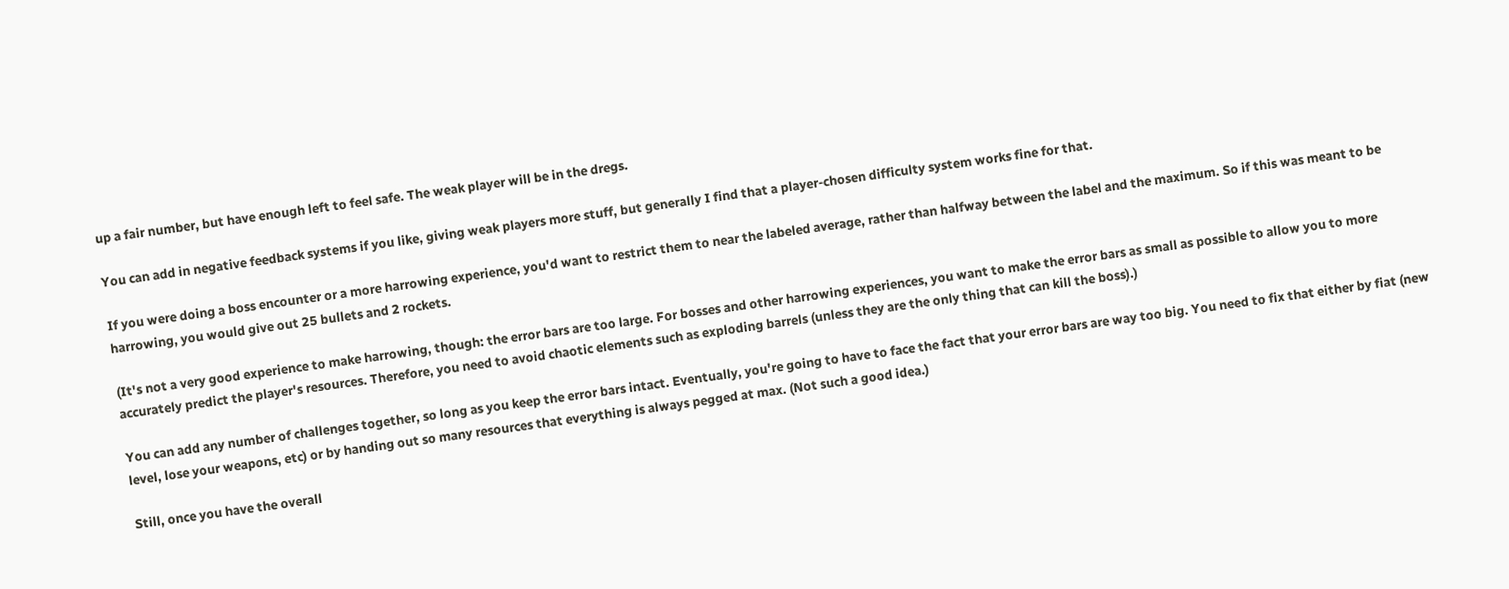up a fair number, but have enough left to feel safe. The weak player will be in the dregs.

You can add in negative feedback systems if you like, giving weak players more stuff, but generally I find that a player-chosen difficulty system works fine for that.

If you were doing a boss encounter or a more harrowing experience, you'd want to restrict them to near the labeled average, rather than halfway between the label and the maximum. So if this was meant to be harrowing, you would give out 25 bullets and 2 rockets.

(It's not a very good experience to make harrowing, though: the error bars are too large. For bosses and other harrowing experiences, you want to make the error bars as small as possible to allow you to more accurately predict the player's resources. Therefore, you need to avoid chaotic elements such as exploding barrels (unless they are the only thing that can kill the boss).)

You can add any number of challenges together, so long as you keep the error bars intact. Eventually, you're going to have to face the fact that your error bars are way too big. You need to fix that either by fiat (new level, lose your weapons, etc) or by handing out so many resources that everything is always pegged at max. (Not such a good idea.)

Still, once you have the overall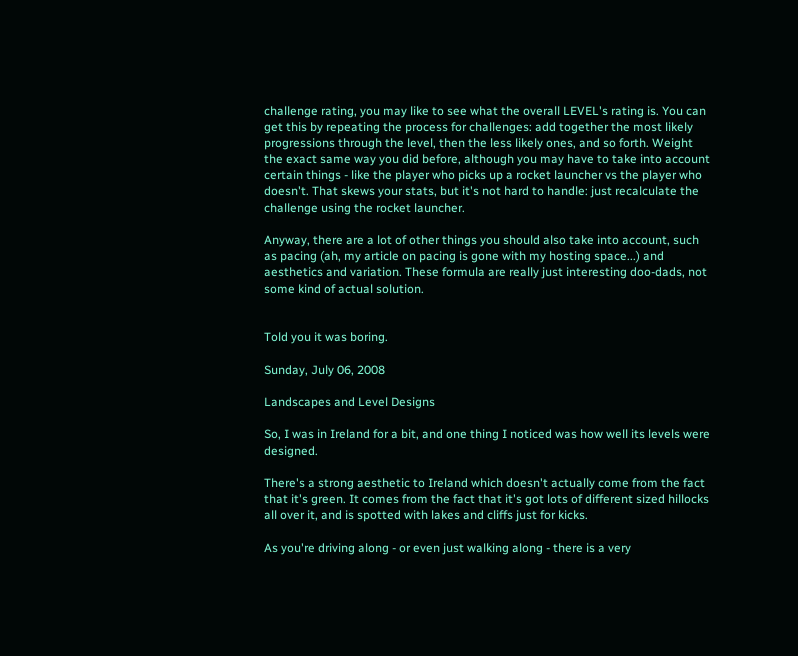challenge rating, you may like to see what the overall LEVEL's rating is. You can get this by repeating the process for challenges: add together the most likely progressions through the level, then the less likely ones, and so forth. Weight the exact same way you did before, although you may have to take into account certain things - like the player who picks up a rocket launcher vs the player who doesn't. That skews your stats, but it's not hard to handle: just recalculate the challenge using the rocket launcher.

Anyway, there are a lot of other things you should also take into account, such as pacing (ah, my article on pacing is gone with my hosting space...) and aesthetics and variation. These formula are really just interesting doo-dads, not some kind of actual solution.


Told you it was boring.

Sunday, July 06, 2008

Landscapes and Level Designs

So, I was in Ireland for a bit, and one thing I noticed was how well its levels were designed.

There's a strong aesthetic to Ireland which doesn't actually come from the fact that it's green. It comes from the fact that it's got lots of different sized hillocks all over it, and is spotted with lakes and cliffs just for kicks.

As you're driving along - or even just walking along - there is a very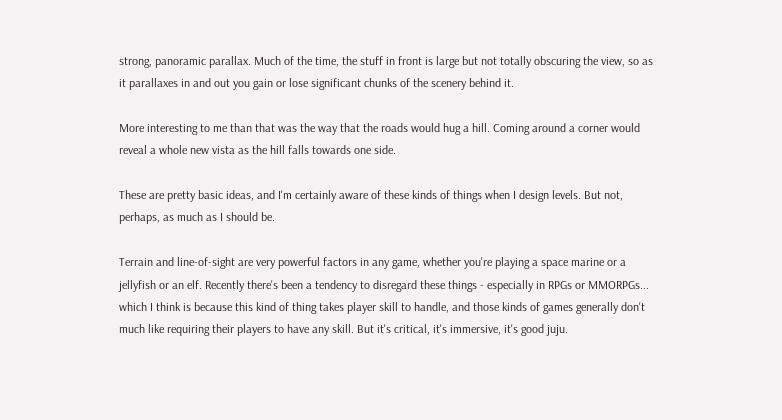strong, panoramic parallax. Much of the time, the stuff in front is large but not totally obscuring the view, so as it parallaxes in and out you gain or lose significant chunks of the scenery behind it.

More interesting to me than that was the way that the roads would hug a hill. Coming around a corner would reveal a whole new vista as the hill falls towards one side.

These are pretty basic ideas, and I'm certainly aware of these kinds of things when I design levels. But not, perhaps, as much as I should be.

Terrain and line-of-sight are very powerful factors in any game, whether you're playing a space marine or a jellyfish or an elf. Recently there's been a tendency to disregard these things - especially in RPGs or MMORPGs... which I think is because this kind of thing takes player skill to handle, and those kinds of games generally don't much like requiring their players to have any skill. But it's critical, it's immersive, it's good juju.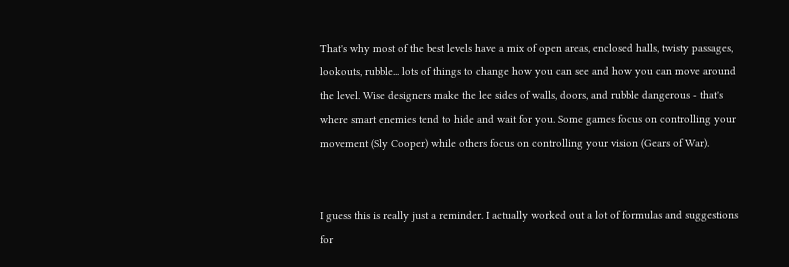That's why most of the best levels have a mix of open areas, enclosed halls, twisty passages, lookouts, rubble... lots of things to change how you can see and how you can move around the level. Wise designers make the lee sides of walls, doors, and rubble dangerous - that's where smart enemies tend to hide and wait for you. Some games focus on controlling your movement (Sly Cooper) while others focus on controlling your vision (Gears of War).


I guess this is really just a reminder. I actually worked out a lot of formulas and suggestions for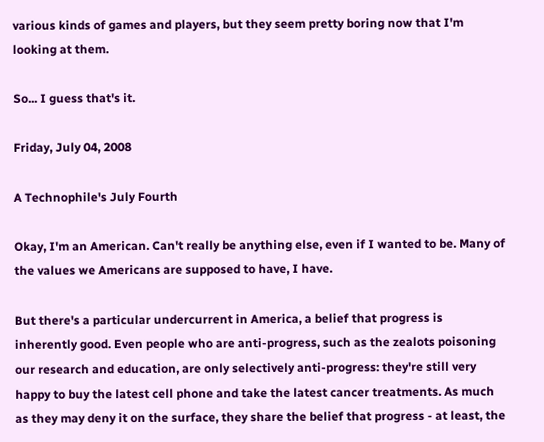various kinds of games and players, but they seem pretty boring now that I'm looking at them.

So... I guess that's it.

Friday, July 04, 2008

A Technophile's July Fourth

Okay, I'm an American. Can't really be anything else, even if I wanted to be. Many of the values we Americans are supposed to have, I have.

But there's a particular undercurrent in America, a belief that progress is inherently good. Even people who are anti-progress, such as the zealots poisoning our research and education, are only selectively anti-progress: they're still very happy to buy the latest cell phone and take the latest cancer treatments. As much as they may deny it on the surface, they share the belief that progress - at least, the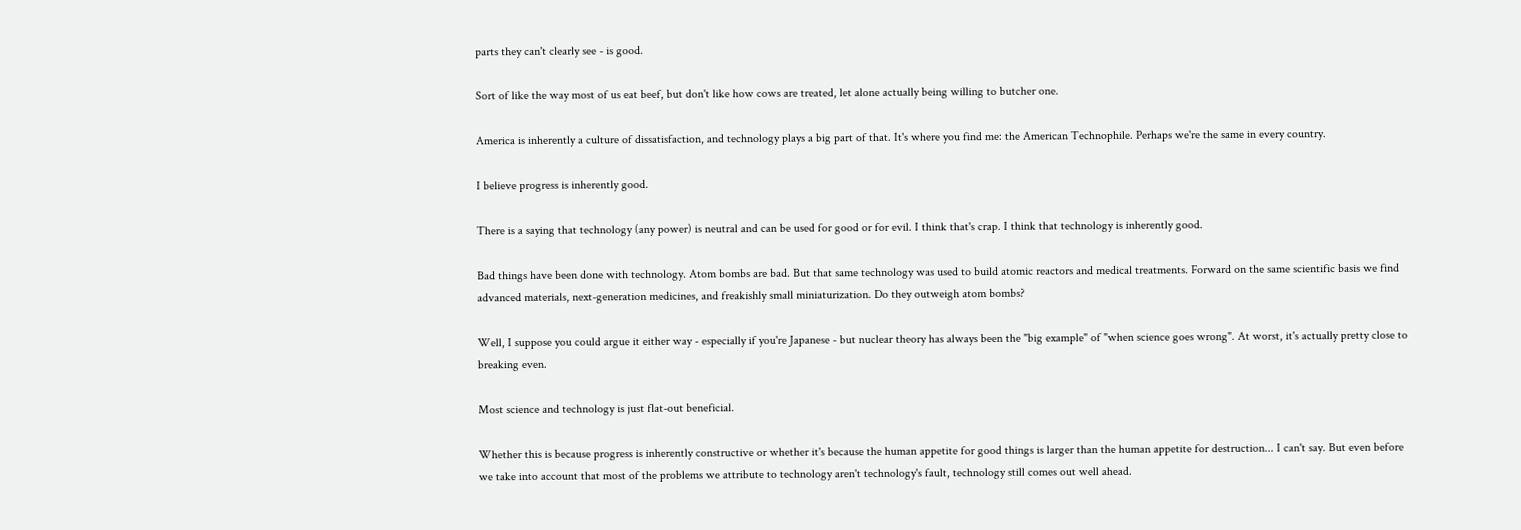parts they can't clearly see - is good.

Sort of like the way most of us eat beef, but don't like how cows are treated, let alone actually being willing to butcher one.

America is inherently a culture of dissatisfaction, and technology plays a big part of that. It's where you find me: the American Technophile. Perhaps we're the same in every country.

I believe progress is inherently good.

There is a saying that technology (any power) is neutral and can be used for good or for evil. I think that's crap. I think that technology is inherently good.

Bad things have been done with technology. Atom bombs are bad. But that same technology was used to build atomic reactors and medical treatments. Forward on the same scientific basis we find advanced materials, next-generation medicines, and freakishly small miniaturization. Do they outweigh atom bombs?

Well, I suppose you could argue it either way - especially if you're Japanese - but nuclear theory has always been the "big example" of "when science goes wrong". At worst, it's actually pretty close to breaking even.

Most science and technology is just flat-out beneficial.

Whether this is because progress is inherently constructive or whether it's because the human appetite for good things is larger than the human appetite for destruction... I can't say. But even before we take into account that most of the problems we attribute to technology aren't technology's fault, technology still comes out well ahead.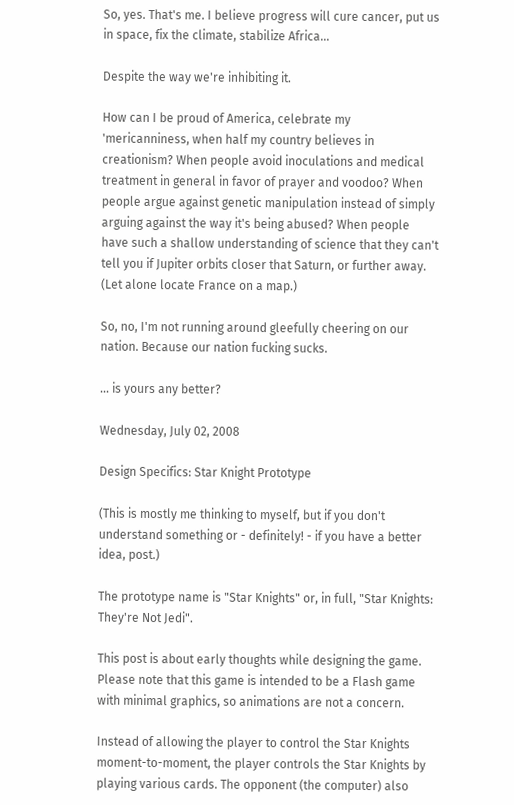So, yes. That's me. I believe progress will cure cancer, put us in space, fix the climate, stabilize Africa...

Despite the way we're inhibiting it.

How can I be proud of America, celebrate my 'mericanniness, when half my country believes in creationism? When people avoid inoculations and medical treatment in general in favor of prayer and voodoo? When people argue against genetic manipulation instead of simply arguing against the way it's being abused? When people have such a shallow understanding of science that they can't tell you if Jupiter orbits closer that Saturn, or further away. (Let alone locate France on a map.)

So, no, I'm not running around gleefully cheering on our nation. Because our nation fucking sucks.

... is yours any better?

Wednesday, July 02, 2008

Design Specifics: Star Knight Prototype

(This is mostly me thinking to myself, but if you don't understand something or - definitely! - if you have a better idea, post.)

The prototype name is "Star Knights" or, in full, "Star Knights: They're Not Jedi".

This post is about early thoughts while designing the game. Please note that this game is intended to be a Flash game with minimal graphics, so animations are not a concern.

Instead of allowing the player to control the Star Knights moment-to-moment, the player controls the Star Knights by playing various cards. The opponent (the computer) also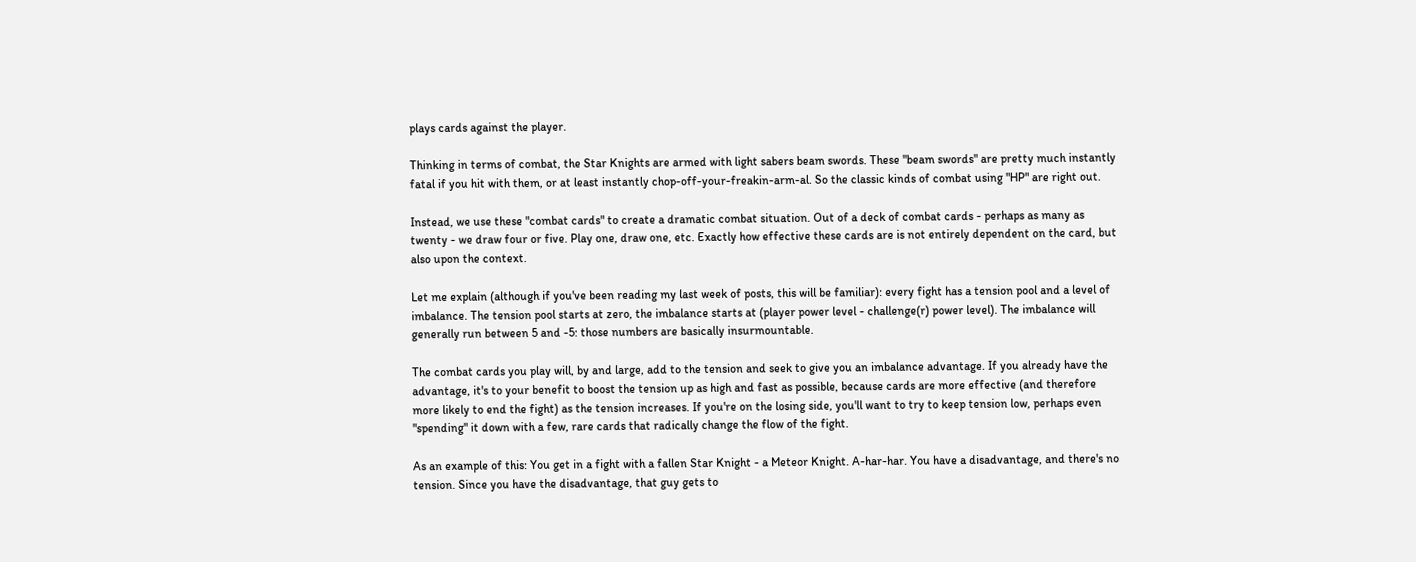plays cards against the player.

Thinking in terms of combat, the Star Knights are armed with light sabers beam swords. These "beam swords" are pretty much instantly fatal if you hit with them, or at least instantly chop-off-your-freakin-arm-al. So the classic kinds of combat using "HP" are right out.

Instead, we use these "combat cards" to create a dramatic combat situation. Out of a deck of combat cards - perhaps as many as twenty - we draw four or five. Play one, draw one, etc. Exactly how effective these cards are is not entirely dependent on the card, but also upon the context.

Let me explain (although if you've been reading my last week of posts, this will be familiar): every fight has a tension pool and a level of imbalance. The tension pool starts at zero, the imbalance starts at (player power level - challenge(r) power level). The imbalance will generally run between 5 and -5: those numbers are basically insurmountable.

The combat cards you play will, by and large, add to the tension and seek to give you an imbalance advantage. If you already have the advantage, it's to your benefit to boost the tension up as high and fast as possible, because cards are more effective (and therefore more likely to end the fight) as the tension increases. If you're on the losing side, you'll want to try to keep tension low, perhaps even "spending" it down with a few, rare cards that radically change the flow of the fight.

As an example of this: You get in a fight with a fallen Star Knight - a Meteor Knight. A-har-har. You have a disadvantage, and there's no tension. Since you have the disadvantage, that guy gets to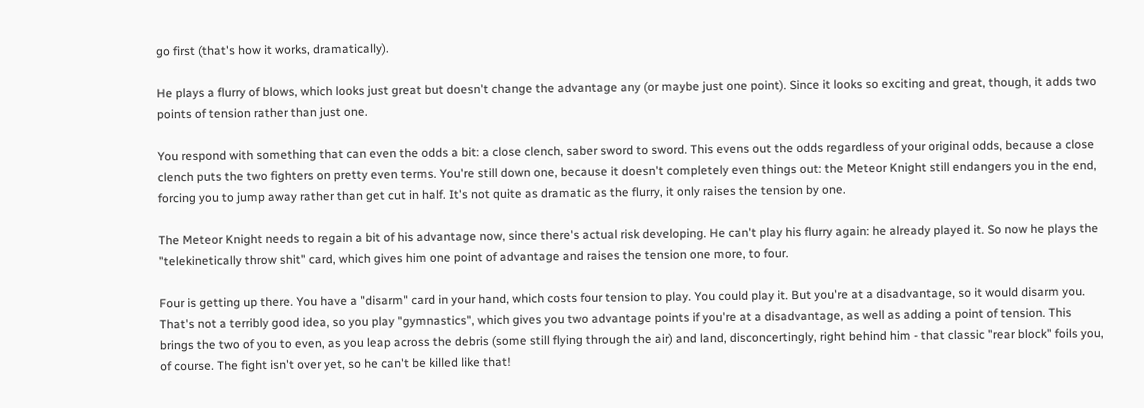go first (that's how it works, dramatically).

He plays a flurry of blows, which looks just great but doesn't change the advantage any (or maybe just one point). Since it looks so exciting and great, though, it adds two points of tension rather than just one.

You respond with something that can even the odds a bit: a close clench, saber sword to sword. This evens out the odds regardless of your original odds, because a close clench puts the two fighters on pretty even terms. You're still down one, because it doesn't completely even things out: the Meteor Knight still endangers you in the end, forcing you to jump away rather than get cut in half. It's not quite as dramatic as the flurry, it only raises the tension by one.

The Meteor Knight needs to regain a bit of his advantage now, since there's actual risk developing. He can't play his flurry again: he already played it. So now he plays the "telekinetically throw shit" card, which gives him one point of advantage and raises the tension one more, to four.

Four is getting up there. You have a "disarm" card in your hand, which costs four tension to play. You could play it. But you're at a disadvantage, so it would disarm you. That's not a terribly good idea, so you play "gymnastics", which gives you two advantage points if you're at a disadvantage, as well as adding a point of tension. This brings the two of you to even, as you leap across the debris (some still flying through the air) and land, disconcertingly, right behind him - that classic "rear block" foils you, of course. The fight isn't over yet, so he can't be killed like that!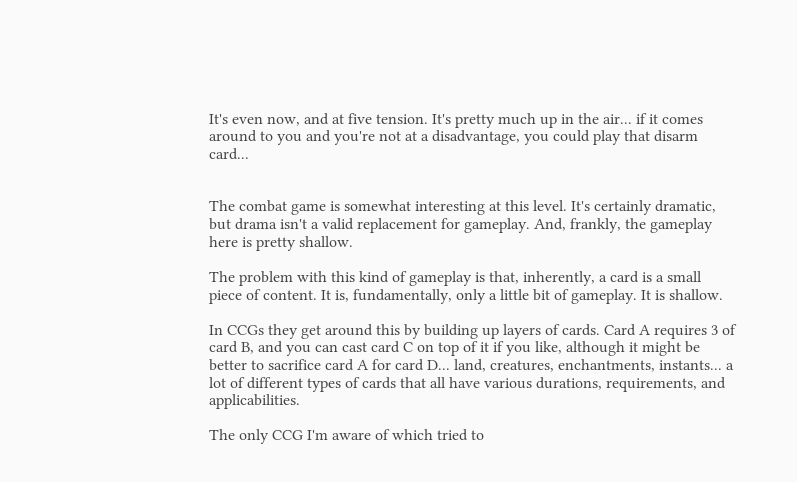It's even now, and at five tension. It's pretty much up in the air... if it comes around to you and you're not at a disadvantage, you could play that disarm card...


The combat game is somewhat interesting at this level. It's certainly dramatic, but drama isn't a valid replacement for gameplay. And, frankly, the gameplay here is pretty shallow.

The problem with this kind of gameplay is that, inherently, a card is a small piece of content. It is, fundamentally, only a little bit of gameplay. It is shallow.

In CCGs they get around this by building up layers of cards. Card A requires 3 of card B, and you can cast card C on top of it if you like, although it might be better to sacrifice card A for card D... land, creatures, enchantments, instants... a lot of different types of cards that all have various durations, requirements, and applicabilities.

The only CCG I'm aware of which tried to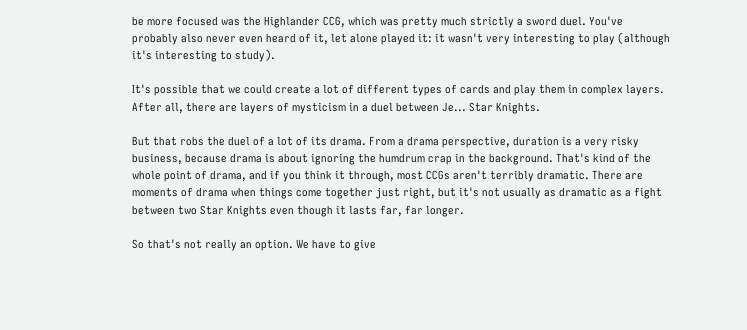be more focused was the Highlander CCG, which was pretty much strictly a sword duel. You've probably also never even heard of it, let alone played it: it wasn't very interesting to play (although it's interesting to study).

It's possible that we could create a lot of different types of cards and play them in complex layers. After all, there are layers of mysticism in a duel between Je... Star Knights.

But that robs the duel of a lot of its drama. From a drama perspective, duration is a very risky business, because drama is about ignoring the humdrum crap in the background. That's kind of the whole point of drama, and if you think it through, most CCGs aren't terribly dramatic. There are moments of drama when things come together just right, but it's not usually as dramatic as a fight between two Star Knights even though it lasts far, far longer.

So that's not really an option. We have to give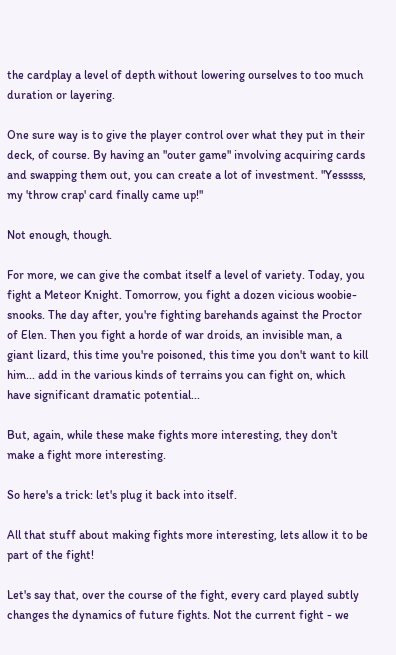the cardplay a level of depth without lowering ourselves to too much duration or layering.

One sure way is to give the player control over what they put in their deck, of course. By having an "outer game" involving acquiring cards and swapping them out, you can create a lot of investment. "Yesssss, my 'throw crap' card finally came up!"

Not enough, though.

For more, we can give the combat itself a level of variety. Today, you fight a Meteor Knight. Tomorrow, you fight a dozen vicious woobie-snooks. The day after, you're fighting barehands against the Proctor of Elen. Then you fight a horde of war droids, an invisible man, a giant lizard, this time you're poisoned, this time you don't want to kill him... add in the various kinds of terrains you can fight on, which have significant dramatic potential...

But, again, while these make fights more interesting, they don't make a fight more interesting.

So here's a trick: let's plug it back into itself.

All that stuff about making fights more interesting, lets allow it to be part of the fight!

Let's say that, over the course of the fight, every card played subtly changes the dynamics of future fights. Not the current fight - we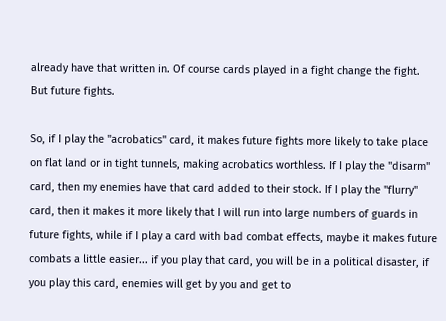already have that written in. Of course cards played in a fight change the fight. But future fights.

So, if I play the "acrobatics" card, it makes future fights more likely to take place on flat land or in tight tunnels, making acrobatics worthless. If I play the "disarm" card, then my enemies have that card added to their stock. If I play the "flurry" card, then it makes it more likely that I will run into large numbers of guards in future fights, while if I play a card with bad combat effects, maybe it makes future combats a little easier... if you play that card, you will be in a political disaster, if you play this card, enemies will get by you and get to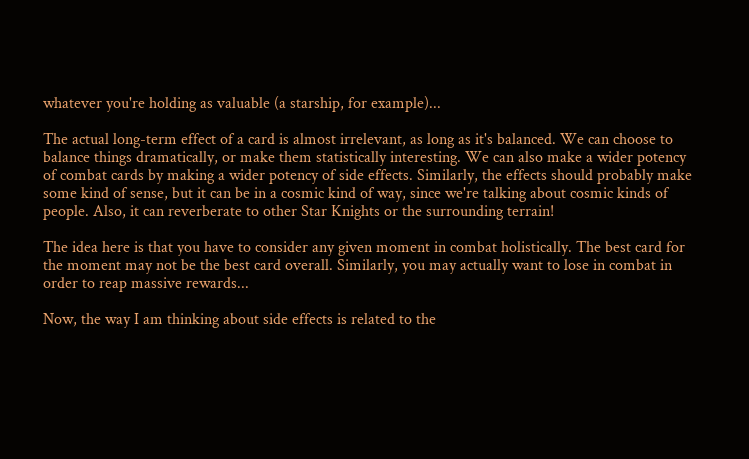whatever you're holding as valuable (a starship, for example)...

The actual long-term effect of a card is almost irrelevant, as long as it's balanced. We can choose to balance things dramatically, or make them statistically interesting. We can also make a wider potency of combat cards by making a wider potency of side effects. Similarly, the effects should probably make some kind of sense, but it can be in a cosmic kind of way, since we're talking about cosmic kinds of people. Also, it can reverberate to other Star Knights or the surrounding terrain!

The idea here is that you have to consider any given moment in combat holistically. The best card for the moment may not be the best card overall. Similarly, you may actually want to lose in combat in order to reap massive rewards...

Now, the way I am thinking about side effects is related to the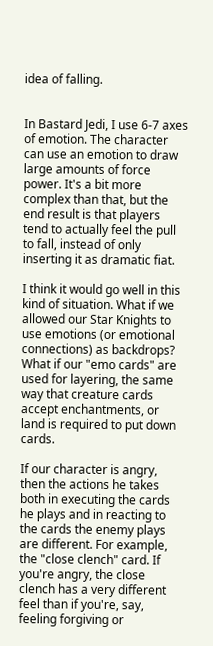idea of falling.


In Bastard Jedi, I use 6-7 axes of emotion. The character can use an emotion to draw large amounts of force power. It's a bit more complex than that, but the end result is that players tend to actually feel the pull to fall, instead of only inserting it as dramatic fiat.

I think it would go well in this kind of situation. What if we allowed our Star Knights to use emotions (or emotional connections) as backdrops? What if our "emo cards" are used for layering, the same way that creature cards accept enchantments, or land is required to put down cards.

If our character is angry, then the actions he takes both in executing the cards he plays and in reacting to the cards the enemy plays are different. For example, the "close clench" card. If you're angry, the close clench has a very different feel than if you're, say, feeling forgiving or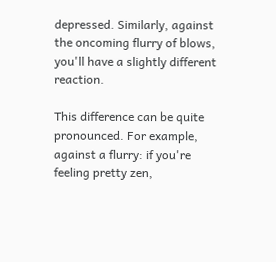depressed. Similarly, against the oncoming flurry of blows, you'll have a slightly different reaction.

This difference can be quite pronounced. For example, against a flurry: if you're feeling pretty zen,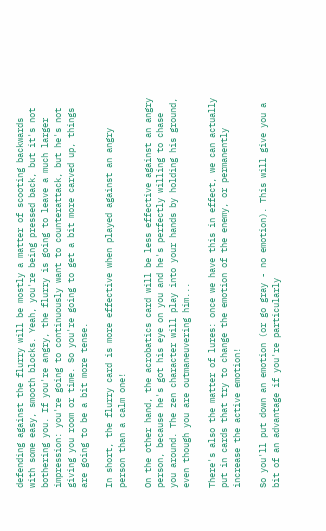defending against the flurry will be mostly a matter of scooting backwards with some easy, smooth blocks. Yeah, you're being pressed back, but it's not bothering you. If you're angry, the flurry is going to leave a much larger impression: you're going to continuously want to counterattack, but he's not giving you room or time. So you're going to get a bit more carved up, things are going to be a bit more tense.

In short, the flurry card is more effective when played against an angry person than a calm one!

On the other hand, the acrobatics card will be less effective against an angry person, because he's got his eye on you and he's perfectly willing to chase you around. The zen character will play into your hands by holding his ground, even though you are outmaneuvering him...

There's also the matter of lures: once we have this in effect, we can actually put in cards that try to change the emotion of the enemy, or permanently increase the active emotion!

So you'll put down an emotion (or go gray - no emotion). This will give you a bit of an advantage if you're particularly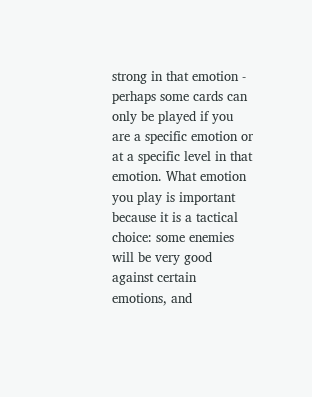strong in that emotion - perhaps some cards can only be played if you are a specific emotion or at a specific level in that emotion. What emotion you play is important because it is a tactical choice: some enemies will be very good against certain emotions, and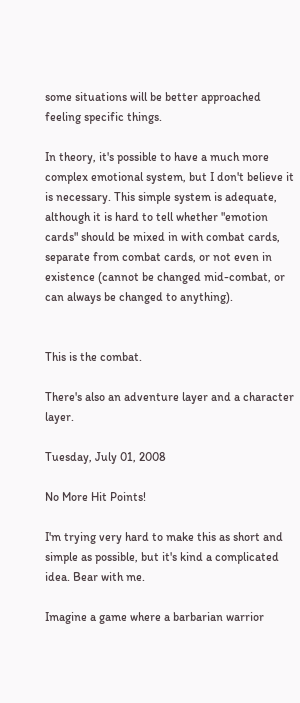some situations will be better approached feeling specific things.

In theory, it's possible to have a much more complex emotional system, but I don't believe it is necessary. This simple system is adequate, although it is hard to tell whether "emotion cards" should be mixed in with combat cards, separate from combat cards, or not even in existence (cannot be changed mid-combat, or can always be changed to anything).


This is the combat.

There's also an adventure layer and a character layer.

Tuesday, July 01, 2008

No More Hit Points!

I'm trying very hard to make this as short and simple as possible, but it's kind a complicated idea. Bear with me.

Imagine a game where a barbarian warrior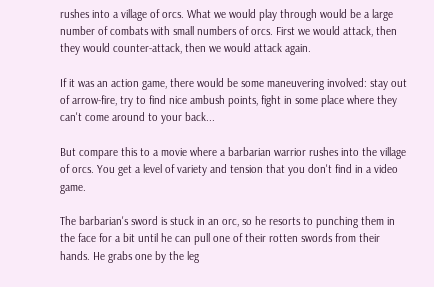rushes into a village of orcs. What we would play through would be a large number of combats with small numbers of orcs. First we would attack, then they would counter-attack, then we would attack again.

If it was an action game, there would be some maneuvering involved: stay out of arrow-fire, try to find nice ambush points, fight in some place where they can't come around to your back...

But compare this to a movie where a barbarian warrior rushes into the village of orcs. You get a level of variety and tension that you don't find in a video game.

The barbarian's sword is stuck in an orc, so he resorts to punching them in the face for a bit until he can pull one of their rotten swords from their hands. He grabs one by the leg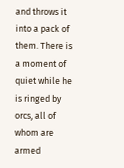and throws it into a pack of them. There is a moment of quiet while he is ringed by orcs, all of whom are armed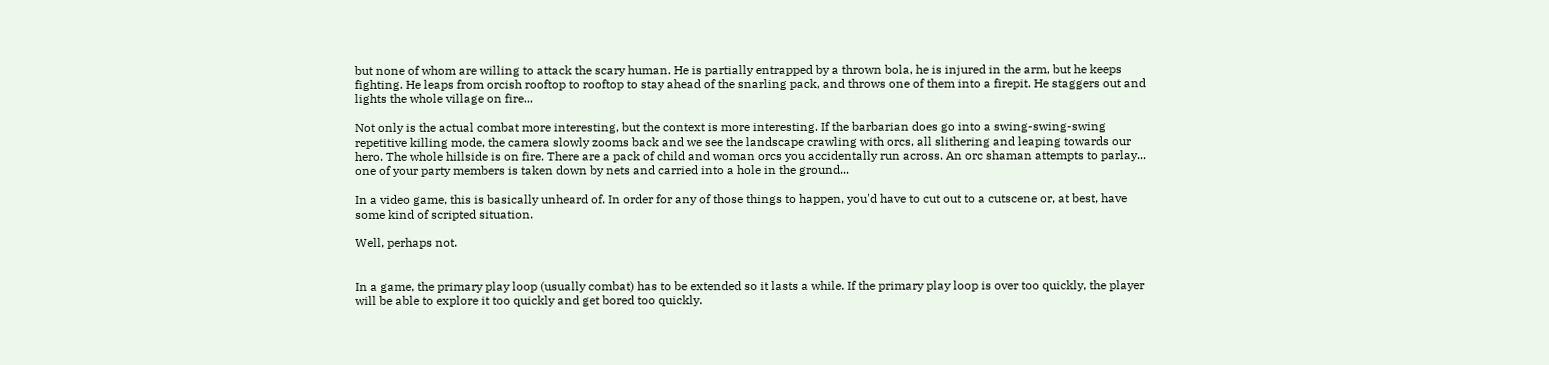but none of whom are willing to attack the scary human. He is partially entrapped by a thrown bola, he is injured in the arm, but he keeps fighting. He leaps from orcish rooftop to rooftop to stay ahead of the snarling pack, and throws one of them into a firepit. He staggers out and lights the whole village on fire...

Not only is the actual combat more interesting, but the context is more interesting. If the barbarian does go into a swing-swing-swing repetitive killing mode, the camera slowly zooms back and we see the landscape crawling with orcs, all slithering and leaping towards our hero. The whole hillside is on fire. There are a pack of child and woman orcs you accidentally run across. An orc shaman attempts to parlay... one of your party members is taken down by nets and carried into a hole in the ground...

In a video game, this is basically unheard of. In order for any of those things to happen, you'd have to cut out to a cutscene or, at best, have some kind of scripted situation.

Well, perhaps not.


In a game, the primary play loop (usually combat) has to be extended so it lasts a while. If the primary play loop is over too quickly, the player will be able to explore it too quickly and get bored too quickly.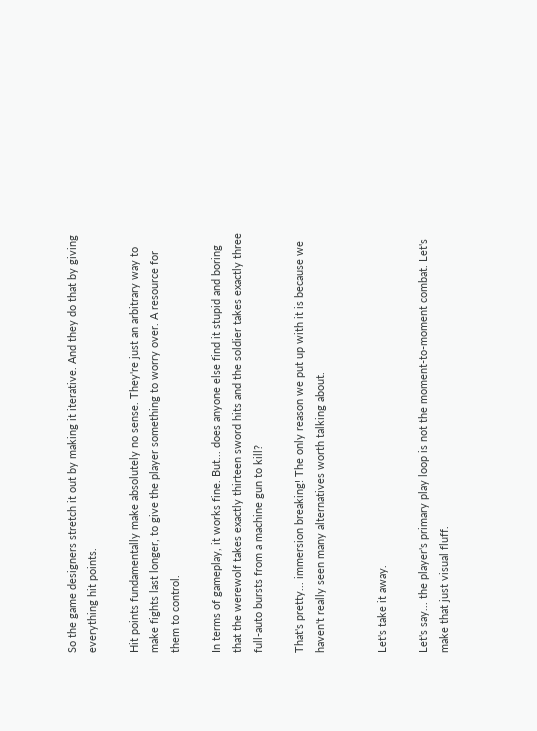So the game designers stretch it out by making it iterative. And they do that by giving everything hit points.

Hit points fundamentally make absolutely no sense. They're just an arbitrary way to make fights last longer, to give the player something to worry over. A resource for them to control.

In terms of gameplay, it works fine. But... does anyone else find it stupid and boring that the werewolf takes exactly thirteen sword hits and the soldier takes exactly three full-auto bursts from a machine gun to kill?

That's pretty... immersion breaking! The only reason we put up with it is because we haven't really seen many alternatives worth talking about.


Let's take it away.

Let's say... the player's primary play loop is not the moment-to-moment combat. Let's make that just visual fluff.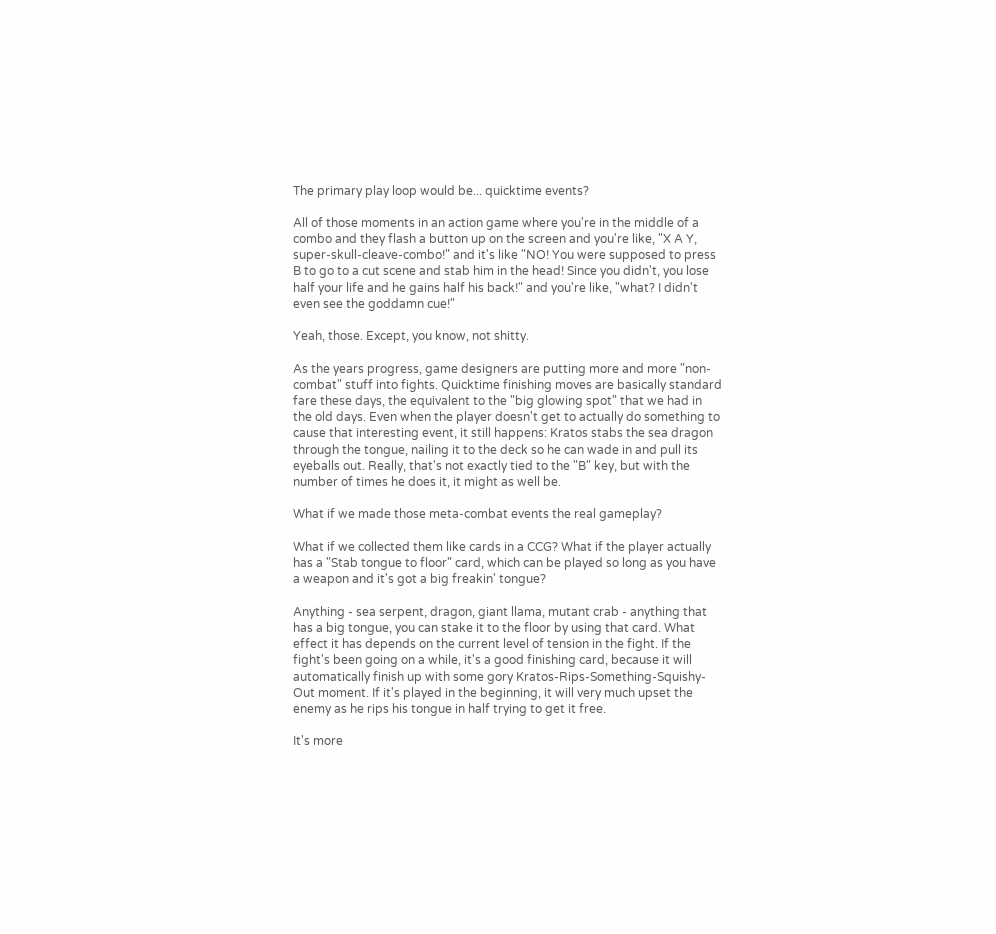The primary play loop would be... quicktime events?

All of those moments in an action game where you're in the middle of a combo and they flash a button up on the screen and you're like, "X A Y, super-skull-cleave-combo!" and it's like "NO! You were supposed to press B to go to a cut scene and stab him in the head! Since you didn't, you lose half your life and he gains half his back!" and you're like, "what? I didn't even see the goddamn cue!"

Yeah, those. Except, you know, not shitty.

As the years progress, game designers are putting more and more "non-combat" stuff into fights. Quicktime finishing moves are basically standard fare these days, the equivalent to the "big glowing spot" that we had in the old days. Even when the player doesn't get to actually do something to cause that interesting event, it still happens: Kratos stabs the sea dragon through the tongue, nailing it to the deck so he can wade in and pull its eyeballs out. Really, that's not exactly tied to the "B" key, but with the number of times he does it, it might as well be.

What if we made those meta-combat events the real gameplay?

What if we collected them like cards in a CCG? What if the player actually has a "Stab tongue to floor" card, which can be played so long as you have a weapon and it's got a big freakin' tongue?

Anything - sea serpent, dragon, giant llama, mutant crab - anything that has a big tongue, you can stake it to the floor by using that card. What effect it has depends on the current level of tension in the fight. If the fight's been going on a while, it's a good finishing card, because it will automatically finish up with some gory Kratos-Rips-Something-Squishy-Out moment. If it's played in the beginning, it will very much upset the enemy as he rips his tongue in half trying to get it free.

It's more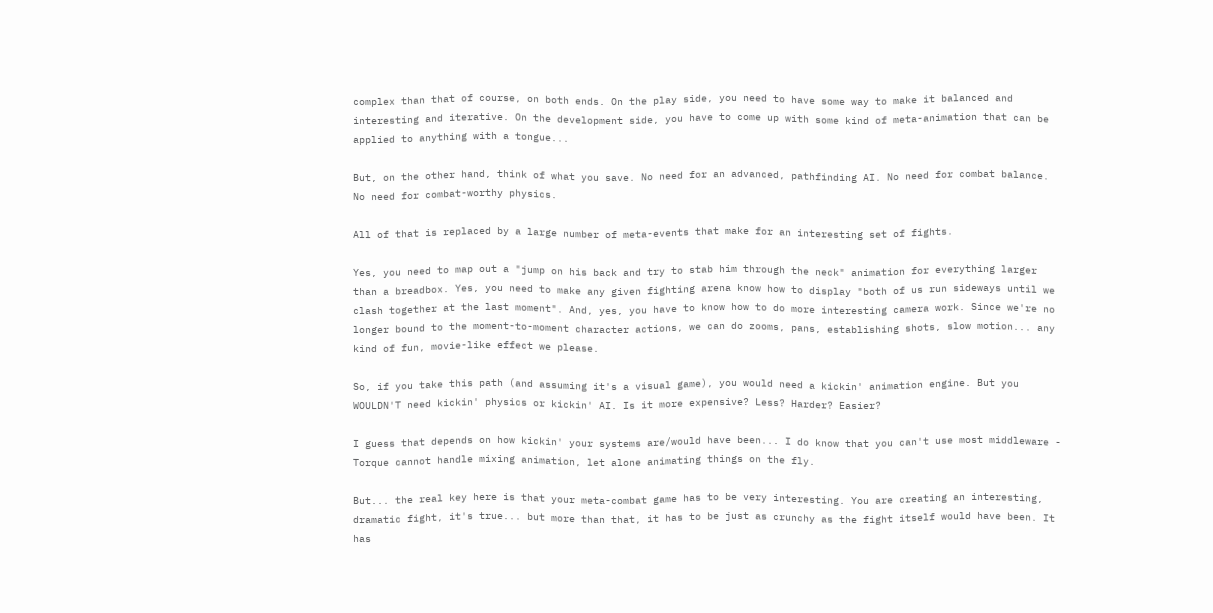complex than that of course, on both ends. On the play side, you need to have some way to make it balanced and interesting and iterative. On the development side, you have to come up with some kind of meta-animation that can be applied to anything with a tongue...

But, on the other hand, think of what you save. No need for an advanced, pathfinding AI. No need for combat balance. No need for combat-worthy physics.

All of that is replaced by a large number of meta-events that make for an interesting set of fights.

Yes, you need to map out a "jump on his back and try to stab him through the neck" animation for everything larger than a breadbox. Yes, you need to make any given fighting arena know how to display "both of us run sideways until we clash together at the last moment". And, yes, you have to know how to do more interesting camera work. Since we're no longer bound to the moment-to-moment character actions, we can do zooms, pans, establishing shots, slow motion... any kind of fun, movie-like effect we please.

So, if you take this path (and assuming it's a visual game), you would need a kickin' animation engine. But you WOULDN'T need kickin' physics or kickin' AI. Is it more expensive? Less? Harder? Easier?

I guess that depends on how kickin' your systems are/would have been... I do know that you can't use most middleware - Torque cannot handle mixing animation, let alone animating things on the fly.

But... the real key here is that your meta-combat game has to be very interesting. You are creating an interesting, dramatic fight, it's true... but more than that, it has to be just as crunchy as the fight itself would have been. It has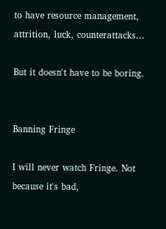to have resource management, attrition, luck, counterattacks...

But it doesn't have to be boring.


Banning Fringe

I will never watch Fringe. Not because it's bad,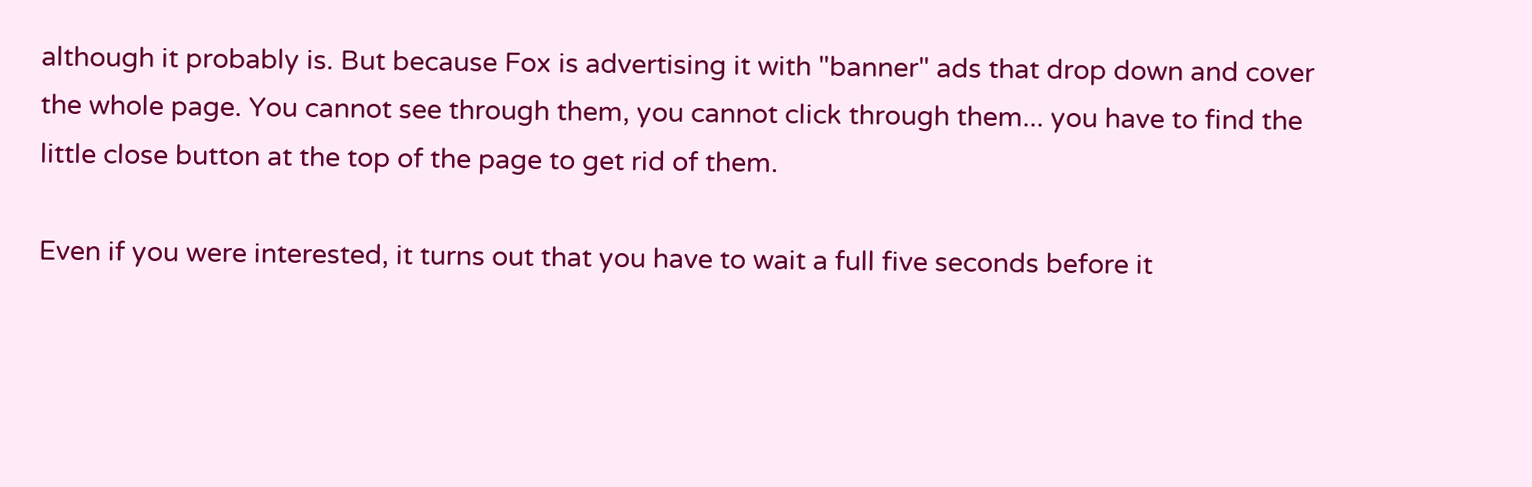although it probably is. But because Fox is advertising it with "banner" ads that drop down and cover the whole page. You cannot see through them, you cannot click through them... you have to find the little close button at the top of the page to get rid of them.

Even if you were interested, it turns out that you have to wait a full five seconds before it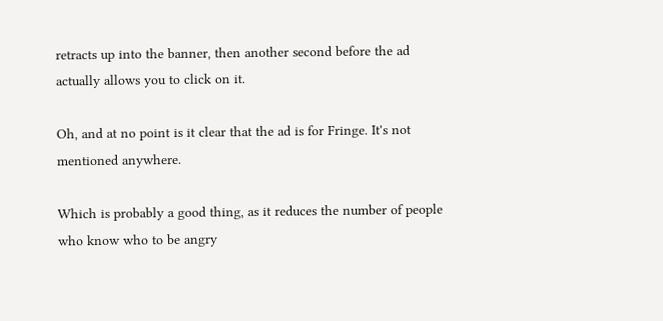retracts up into the banner, then another second before the ad actually allows you to click on it.

Oh, and at no point is it clear that the ad is for Fringe. It's not mentioned anywhere.

Which is probably a good thing, as it reduces the number of people who know who to be angry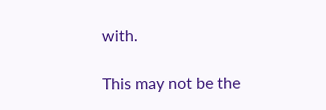with.

This may not be the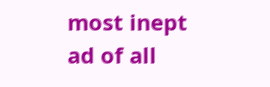most inept ad of all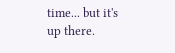time... but it's up there.